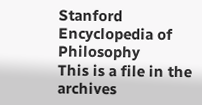Stanford Encyclopedia of Philosophy
This is a file in the archives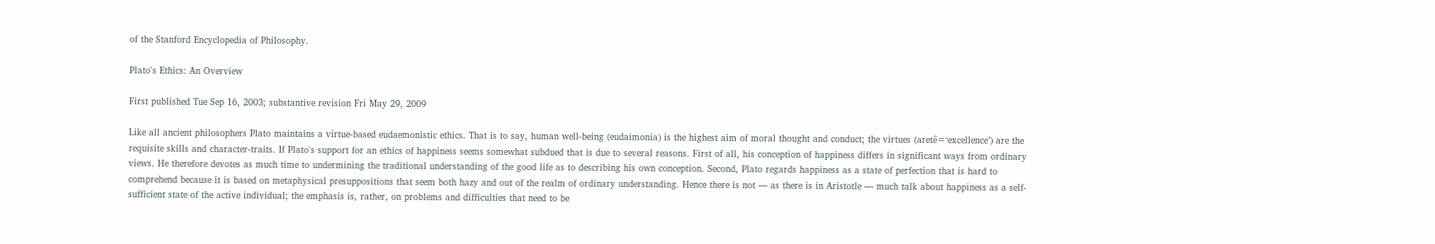of the Stanford Encyclopedia of Philosophy.

Plato's Ethics: An Overview

First published Tue Sep 16, 2003; substantive revision Fri May 29, 2009

Like all ancient philosophers Plato maintains a virtue-based eudaemonistic ethics. That is to say, human well-being (eudaimonia) is the highest aim of moral thought and conduct; the virtues (aretê=‘excellence’) are the requisite skills and character-traits. If Plato's support for an ethics of happiness seems somewhat subdued that is due to several reasons. First of all, his conception of happiness differs in significant ways from ordinary views. He therefore devotes as much time to undermining the traditional understanding of the good life as to describing his own conception. Second, Plato regards happiness as a state of perfection that is hard to comprehend because it is based on metaphysical presuppositions that seem both hazy and out of the realm of ordinary understanding. Hence there is not — as there is in Aristotle — much talk about happiness as a self-sufficient state of the active individual; the emphasis is, rather, on problems and difficulties that need to be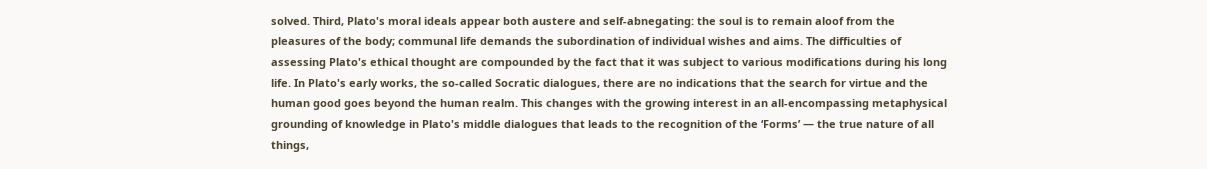solved. Third, Plato's moral ideals appear both austere and self-abnegating: the soul is to remain aloof from the pleasures of the body; communal life demands the subordination of individual wishes and aims. The difficulties of assessing Plato's ethical thought are compounded by the fact that it was subject to various modifications during his long life. In Plato's early works, the so-called Socratic dialogues, there are no indications that the search for virtue and the human good goes beyond the human realm. This changes with the growing interest in an all-encompassing metaphysical grounding of knowledge in Plato's middle dialogues that leads to the recognition of the ‘Forms’ — the true nature of all things,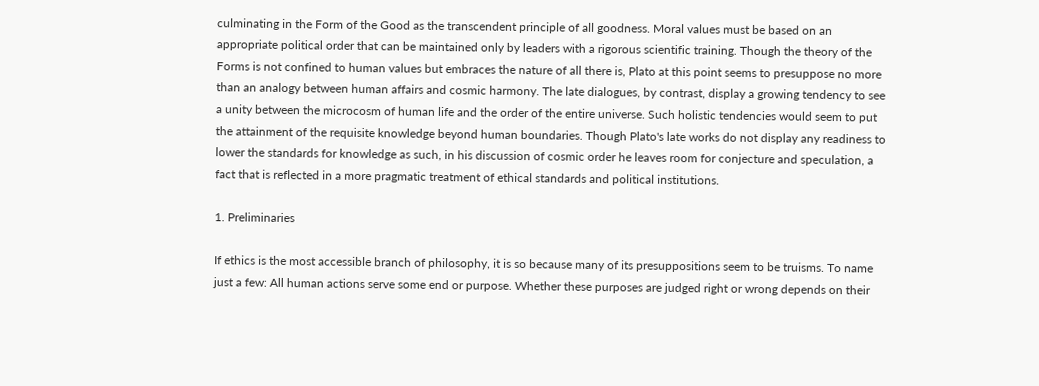culminating in the Form of the Good as the transcendent principle of all goodness. Moral values must be based on an appropriate political order that can be maintained only by leaders with a rigorous scientific training. Though the theory of the Forms is not confined to human values but embraces the nature of all there is, Plato at this point seems to presuppose no more than an analogy between human affairs and cosmic harmony. The late dialogues, by contrast, display a growing tendency to see a unity between the microcosm of human life and the order of the entire universe. Such holistic tendencies would seem to put the attainment of the requisite knowledge beyond human boundaries. Though Plato's late works do not display any readiness to lower the standards for knowledge as such, in his discussion of cosmic order he leaves room for conjecture and speculation, a fact that is reflected in a more pragmatic treatment of ethical standards and political institutions.

1. Preliminaries

If ethics is the most accessible branch of philosophy, it is so because many of its presuppositions seem to be truisms. To name just a few: All human actions serve some end or purpose. Whether these purposes are judged right or wrong depends on their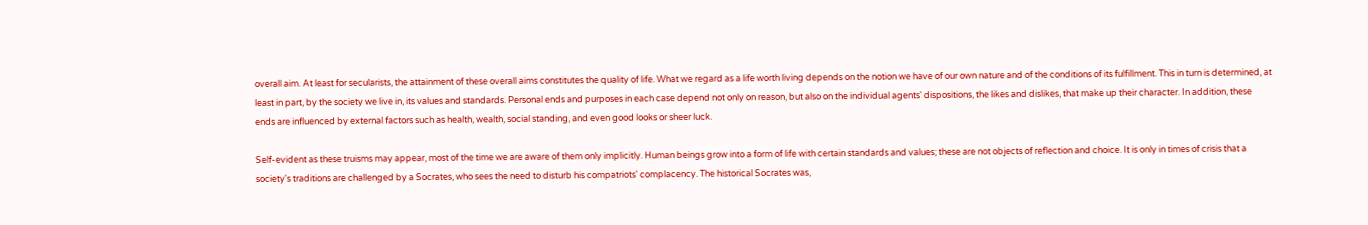overall aim. At least for secularists, the attainment of these overall aims constitutes the quality of life. What we regard as a life worth living depends on the notion we have of our own nature and of the conditions of its fulfillment. This in turn is determined, at least in part, by the society we live in, its values and standards. Personal ends and purposes in each case depend not only on reason, but also on the individual agents' dispositions, the likes and dislikes, that make up their character. In addition, these ends are influenced by external factors such as health, wealth, social standing, and even good looks or sheer luck.

Self-evident as these truisms may appear, most of the time we are aware of them only implicitly. Human beings grow into a form of life with certain standards and values; these are not objects of reflection and choice. It is only in times of crisis that a society's traditions are challenged by a Socrates, who sees the need to disturb his compatriots' complacency. The historical Socrates was,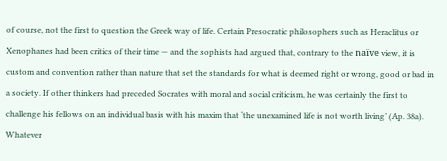of course, not the first to question the Greek way of life. Certain Presocratic philosophers such as Heraclitus or Xenophanes had been critics of their time — and the sophists had argued that, contrary to the naïve view, it is custom and convention rather than nature that set the standards for what is deemed right or wrong, good or bad in a society. If other thinkers had preceded Socrates with moral and social criticism, he was certainly the first to challenge his fellows on an individual basis with his maxim that ‘the unexamined life is not worth living’ (Ap. 38a). Whatever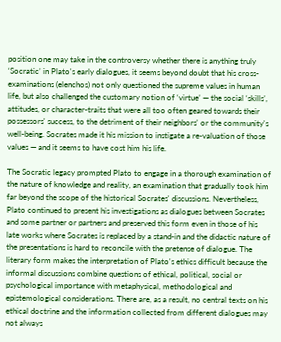position one may take in the controversy whether there is anything truly ‘Socratic’ in Plato's early dialogues, it seems beyond doubt that his cross-examinations (elenchos) not only questioned the supreme values in human life, but also challenged the customary notion of ‘virtue’ — the social ‘skills’, attitudes, or character-traits that were all too often geared towards their possessors' success, to the detriment of their neighbors' or the community's well-being. Socrates made it his mission to instigate a re-valuation of those values — and it seems to have cost him his life.

The Socratic legacy prompted Plato to engage in a thorough examination of the nature of knowledge and reality, an examination that gradually took him far beyond the scope of the historical Socrates' discussions. Nevertheless, Plato continued to present his investigations as dialogues between Socrates and some partner or partners and preserved this form even in those of his late works where Socrates is replaced by a stand-in and the didactic nature of the presentations is hard to reconcile with the pretense of dialogue. The literary form makes the interpretation of Plato's ethics difficult because the informal discussions combine questions of ethical, political, social or psychological importance with metaphysical, methodological and epistemological considerations. There are, as a result, no central texts on his ethical doctrine and the information collected from different dialogues may not always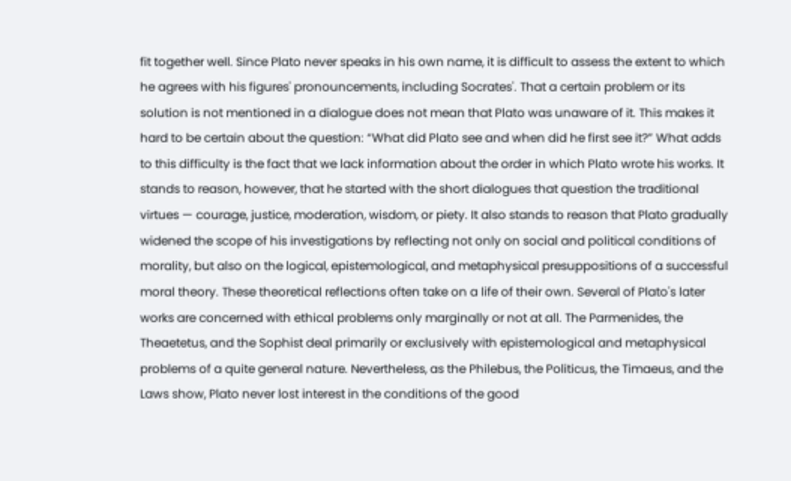fit together well. Since Plato never speaks in his own name, it is difficult to assess the extent to which he agrees with his figures' pronouncements, including Socrates'. That a certain problem or its solution is not mentioned in a dialogue does not mean that Plato was unaware of it. This makes it hard to be certain about the question: “What did Plato see and when did he first see it?” What adds to this difficulty is the fact that we lack information about the order in which Plato wrote his works. It stands to reason, however, that he started with the short dialogues that question the traditional virtues — courage, justice, moderation, wisdom, or piety. It also stands to reason that Plato gradually widened the scope of his investigations by reflecting not only on social and political conditions of morality, but also on the logical, epistemological, and metaphysical presuppositions of a successful moral theory. These theoretical reflections often take on a life of their own. Several of Plato's later works are concerned with ethical problems only marginally or not at all. The Parmenides, the Theaetetus, and the Sophist deal primarily or exclusively with epistemological and metaphysical problems of a quite general nature. Nevertheless, as the Philebus, the Politicus, the Timaeus, and the Laws show, Plato never lost interest in the conditions of the good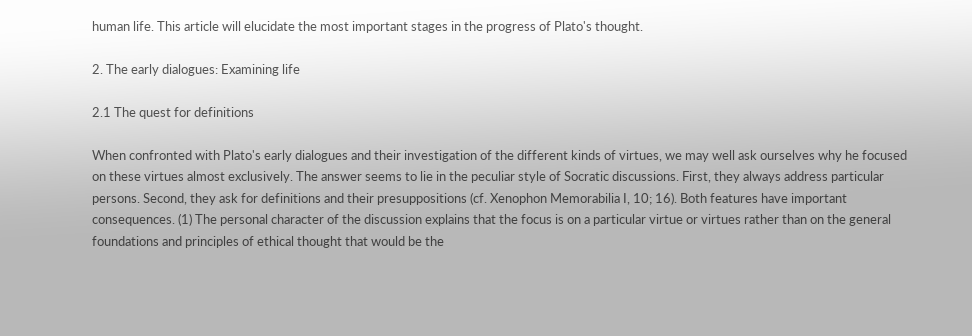human life. This article will elucidate the most important stages in the progress of Plato's thought.

2. The early dialogues: Examining life

2.1 The quest for definitions

When confronted with Plato's early dialogues and their investigation of the different kinds of virtues, we may well ask ourselves why he focused on these virtues almost exclusively. The answer seems to lie in the peculiar style of Socratic discussions. First, they always address particular persons. Second, they ask for definitions and their presuppositions (cf. Xenophon Memorabilia I, 10; 16). Both features have important consequences. (1) The personal character of the discussion explains that the focus is on a particular virtue or virtues rather than on the general foundations and principles of ethical thought that would be the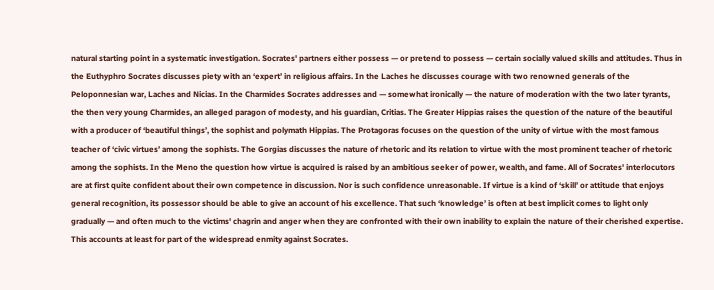natural starting point in a systematic investigation. Socrates' partners either possess — or pretend to possess — certain socially valued skills and attitudes. Thus in the Euthyphro Socrates discusses piety with an ‘expert’ in religious affairs. In the Laches he discusses courage with two renowned generals of the Peloponnesian war, Laches and Nicias. In the Charmides Socrates addresses and — somewhat ironically — the nature of moderation with the two later tyrants, the then very young Charmides, an alleged paragon of modesty, and his guardian, Critias. The Greater Hippias raises the question of the nature of the beautiful with a producer of ‘beautiful things’, the sophist and polymath Hippias. The Protagoras focuses on the question of the unity of virtue with the most famous teacher of ‘civic virtues’ among the sophists. The Gorgias discusses the nature of rhetoric and its relation to virtue with the most prominent teacher of rhetoric among the sophists. In the Meno the question how virtue is acquired is raised by an ambitious seeker of power, wealth, and fame. All of Socrates' interlocutors are at first quite confident about their own competence in discussion. Nor is such confidence unreasonable. If virtue is a kind of ‘skill’ or attitude that enjoys general recognition, its possessor should be able to give an account of his excellence. That such ‘knowledge’ is often at best implicit comes to light only gradually — and often much to the victims' chagrin and anger when they are confronted with their own inability to explain the nature of their cherished expertise. This accounts at least for part of the widespread enmity against Socrates.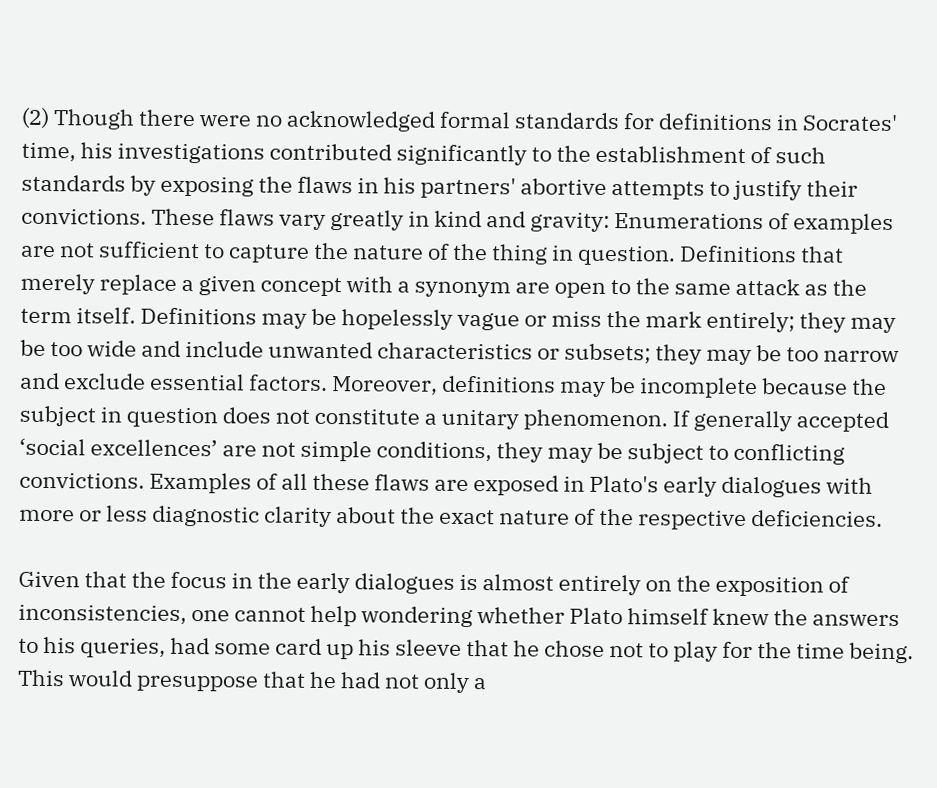(2) Though there were no acknowledged formal standards for definitions in Socrates' time, his investigations contributed significantly to the establishment of such standards by exposing the flaws in his partners' abortive attempts to justify their convictions. These flaws vary greatly in kind and gravity: Enumerations of examples are not sufficient to capture the nature of the thing in question. Definitions that merely replace a given concept with a synonym are open to the same attack as the term itself. Definitions may be hopelessly vague or miss the mark entirely; they may be too wide and include unwanted characteristics or subsets; they may be too narrow and exclude essential factors. Moreover, definitions may be incomplete because the subject in question does not constitute a unitary phenomenon. If generally accepted ‘social excellences’ are not simple conditions, they may be subject to conflicting convictions. Examples of all these flaws are exposed in Plato's early dialogues with more or less diagnostic clarity about the exact nature of the respective deficiencies.

Given that the focus in the early dialogues is almost entirely on the exposition of inconsistencies, one cannot help wondering whether Plato himself knew the answers to his queries, had some card up his sleeve that he chose not to play for the time being. This would presuppose that he had not only a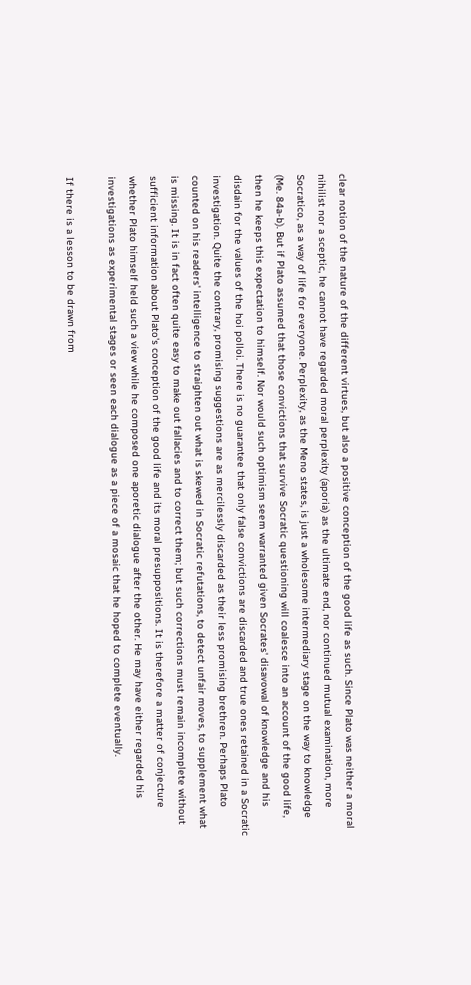clear notion of the nature of the different virtues, but also a positive conception of the good life as such. Since Plato was neither a moral nihilist nor a sceptic, he cannot have regarded moral perplexity (aporia) as the ultimate end, nor continued mutual examination, more Socratico, as a way of life for everyone. Perplexity, as the Meno states, is just a wholesome intermediary stage on the way to knowledge (Me. 84a-b). But if Plato assumed that those convictions that survive Socratic questioning will coalesce into an account of the good life, then he keeps this expectation to himself. Nor would such optimism seem warranted given Socrates' disavowal of knowledge and his disdain for the values of the hoi polloi. There is no guarantee that only false convictions are discarded and true ones retained in a Socratic investigation. Quite the contrary, promising suggestions are as mercilessly discarded as their less promising brethren. Perhaps Plato counted on his readers' intelligence to straighten out what is skewed in Socratic refutations, to detect unfair moves, to supplement what is missing. It is in fact often quite easy to make out fallacies and to correct them; but such corrections must remain incomplete without sufficient information about Plato's conception of the good life and its moral presuppositions. It is therefore a matter of conjecture whether Plato himself held such a view while he composed one aporetic dialogue after the other. He may have either regarded his investigations as experimental stages or seen each dialogue as a piece of a mosaic that he hoped to complete eventually.

If there is a lesson to be drawn from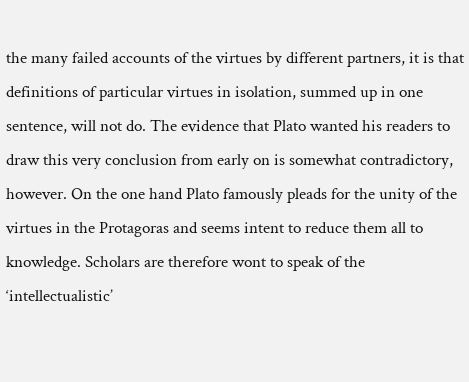the many failed accounts of the virtues by different partners, it is that definitions of particular virtues in isolation, summed up in one sentence, will not do. The evidence that Plato wanted his readers to draw this very conclusion from early on is somewhat contradictory, however. On the one hand Plato famously pleads for the unity of the virtues in the Protagoras and seems intent to reduce them all to knowledge. Scholars are therefore wont to speak of the ‘intellectualistic’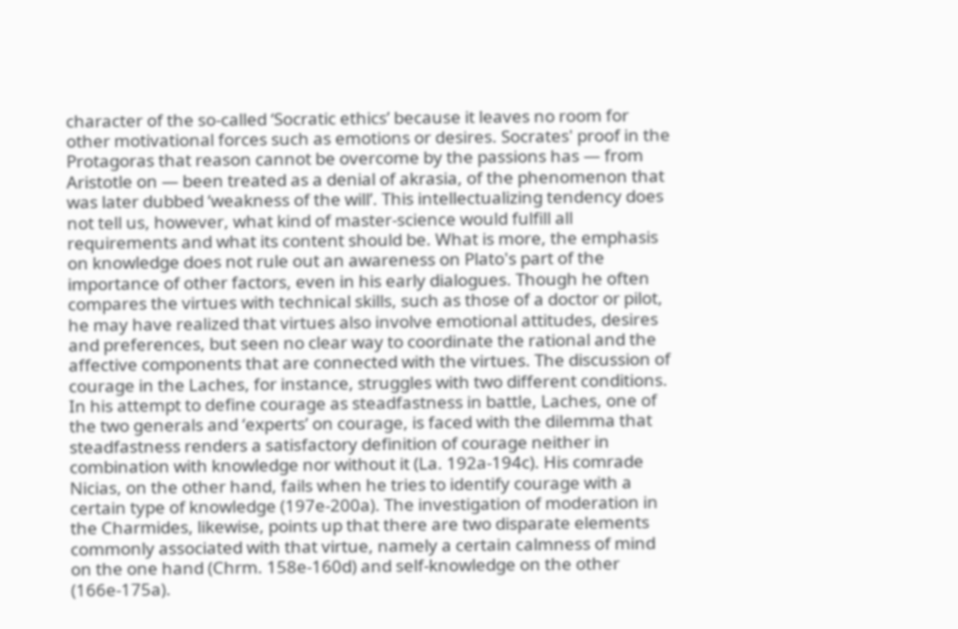character of the so-called ‘Socratic ethics’ because it leaves no room for other motivational forces such as emotions or desires. Socrates' proof in the Protagoras that reason cannot be overcome by the passions has — from Aristotle on — been treated as a denial of akrasia, of the phenomenon that was later dubbed ‘weakness of the will’. This intellectualizing tendency does not tell us, however, what kind of master-science would fulfill all requirements and what its content should be. What is more, the emphasis on knowledge does not rule out an awareness on Plato's part of the importance of other factors, even in his early dialogues. Though he often compares the virtues with technical skills, such as those of a doctor or pilot, he may have realized that virtues also involve emotional attitudes, desires and preferences, but seen no clear way to coordinate the rational and the affective components that are connected with the virtues. The discussion of courage in the Laches, for instance, struggles with two different conditions. In his attempt to define courage as steadfastness in battle, Laches, one of the two generals and ‘experts’ on courage, is faced with the dilemma that steadfastness renders a satisfactory definition of courage neither in combination with knowledge nor without it (La. 192a-194c). His comrade Nicias, on the other hand, fails when he tries to identify courage with a certain type of knowledge (197e-200a). The investigation of moderation in the Charmides, likewise, points up that there are two disparate elements commonly associated with that virtue, namely a certain calmness of mind on the one hand (Chrm. 158e-160d) and self-knowledge on the other (166e-175a).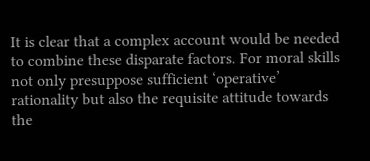It is clear that a complex account would be needed to combine these disparate factors. For moral skills not only presuppose sufficient ‘operative’ rationality but also the requisite attitude towards the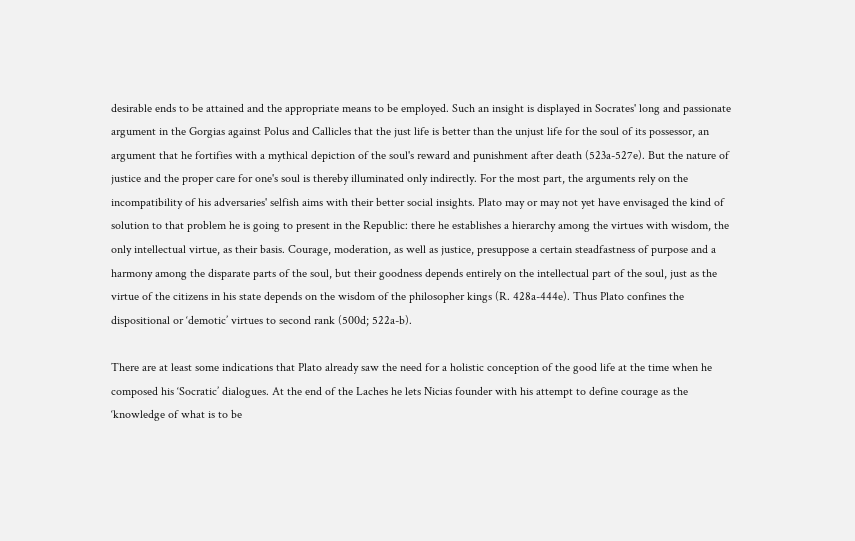desirable ends to be attained and the appropriate means to be employed. Such an insight is displayed in Socrates' long and passionate argument in the Gorgias against Polus and Callicles that the just life is better than the unjust life for the soul of its possessor, an argument that he fortifies with a mythical depiction of the soul's reward and punishment after death (523a-527e). But the nature of justice and the proper care for one's soul is thereby illuminated only indirectly. For the most part, the arguments rely on the incompatibility of his adversaries' selfish aims with their better social insights. Plato may or may not yet have envisaged the kind of solution to that problem he is going to present in the Republic: there he establishes a hierarchy among the virtues with wisdom, the only intellectual virtue, as their basis. Courage, moderation, as well as justice, presuppose a certain steadfastness of purpose and a harmony among the disparate parts of the soul, but their goodness depends entirely on the intellectual part of the soul, just as the virtue of the citizens in his state depends on the wisdom of the philosopher kings (R. 428a-444e). Thus Plato confines the dispositional or ‘demotic’ virtues to second rank (500d; 522a-b).

There are at least some indications that Plato already saw the need for a holistic conception of the good life at the time when he composed his ‘Socratic’ dialogues. At the end of the Laches he lets Nicias founder with his attempt to define courage as the ‘knowledge of what is to be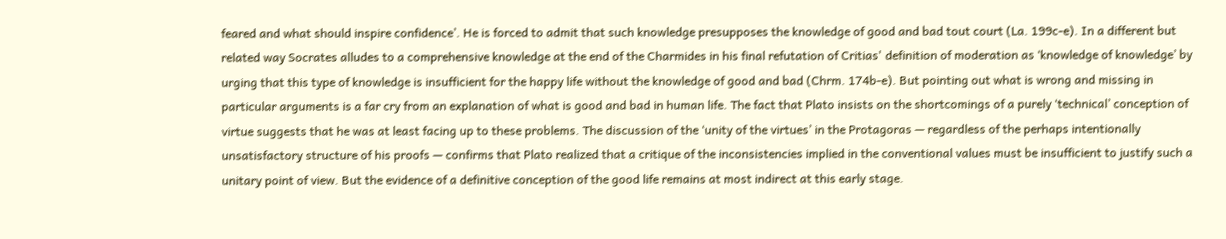feared and what should inspire confidence’. He is forced to admit that such knowledge presupposes the knowledge of good and bad tout court (La. 199c-e). In a different but related way Socrates alludes to a comprehensive knowledge at the end of the Charmides in his final refutation of Critias' definition of moderation as ‘knowledge of knowledge’ by urging that this type of knowledge is insufficient for the happy life without the knowledge of good and bad (Chrm. 174b-e). But pointing out what is wrong and missing in particular arguments is a far cry from an explanation of what is good and bad in human life. The fact that Plato insists on the shortcomings of a purely ‘technical’ conception of virtue suggests that he was at least facing up to these problems. The discussion of the ‘unity of the virtues’ in the Protagoras — regardless of the perhaps intentionally unsatisfactory structure of his proofs — confirms that Plato realized that a critique of the inconsistencies implied in the conventional values must be insufficient to justify such a unitary point of view. But the evidence of a definitive conception of the good life remains at most indirect at this early stage.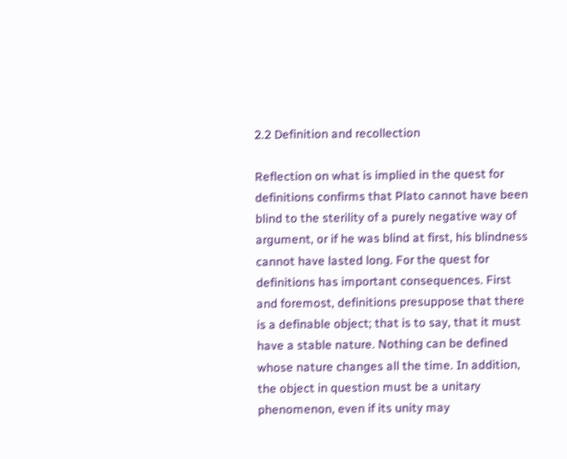2.2 Definition and recollection

Reflection on what is implied in the quest for definitions confirms that Plato cannot have been blind to the sterility of a purely negative way of argument, or if he was blind at first, his blindness cannot have lasted long. For the quest for definitions has important consequences. First and foremost, definitions presuppose that there is a definable object; that is to say, that it must have a stable nature. Nothing can be defined whose nature changes all the time. In addition, the object in question must be a unitary phenomenon, even if its unity may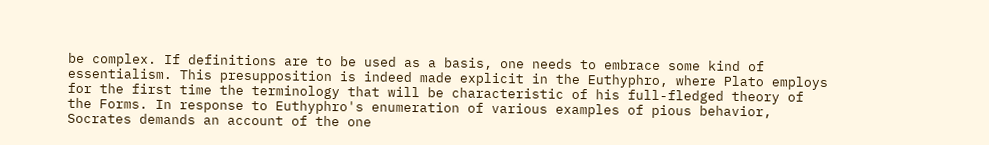be complex. If definitions are to be used as a basis, one needs to embrace some kind of essentialism. This presupposition is indeed made explicit in the Euthyphro, where Plato employs for the first time the terminology that will be characteristic of his full-fledged theory of the Forms. In response to Euthyphro's enumeration of various examples of pious behavior, Socrates demands an account of the one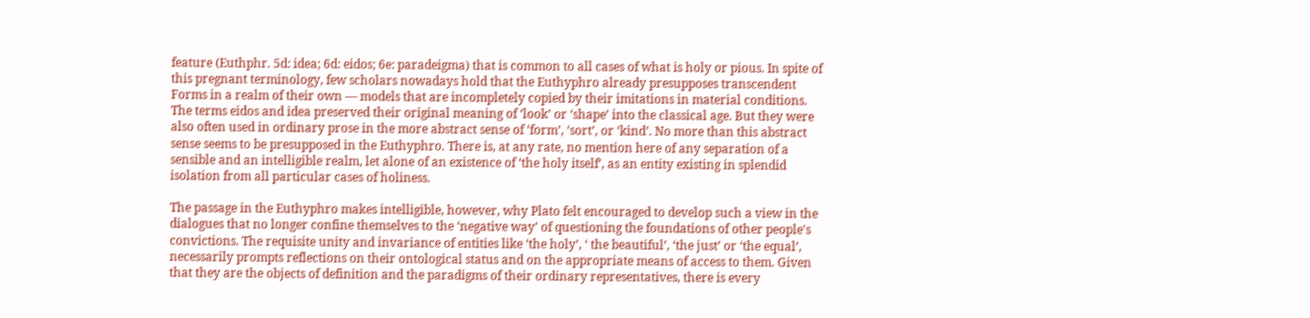feature (Euthphr. 5d: idea; 6d: eidos; 6e: paradeigma) that is common to all cases of what is holy or pious. In spite of this pregnant terminology, few scholars nowadays hold that the Euthyphro already presupposes transcendent Forms in a realm of their own — models that are incompletely copied by their imitations in material conditions. The terms eidos and idea preserved their original meaning of ‘look’ or ‘shape’ into the classical age. But they were also often used in ordinary prose in the more abstract sense of ‘form’, ‘sort’, or ‘kind’. No more than this abstract sense seems to be presupposed in the Euthyphro. There is, at any rate, no mention here of any separation of a sensible and an intelligible realm, let alone of an existence of ‘the holy itself’, as an entity existing in splendid isolation from all particular cases of holiness.

The passage in the Euthyphro makes intelligible, however, why Plato felt encouraged to develop such a view in the dialogues that no longer confine themselves to the ‘negative way’ of questioning the foundations of other people's convictions. The requisite unity and invariance of entities like ‘the holy’, ‘ the beautiful’, ‘the just’ or ‘the equal’, necessarily prompts reflections on their ontological status and on the appropriate means of access to them. Given that they are the objects of definition and the paradigms of their ordinary representatives, there is every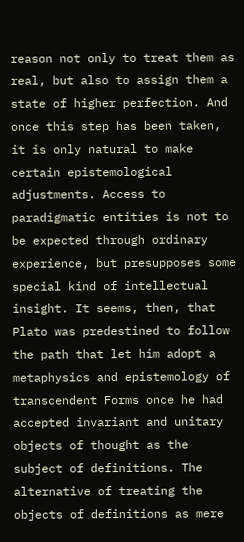reason not only to treat them as real, but also to assign them a state of higher perfection. And once this step has been taken, it is only natural to make certain epistemological adjustments. Access to paradigmatic entities is not to be expected through ordinary experience, but presupposes some special kind of intellectual insight. It seems, then, that Plato was predestined to follow the path that let him adopt a metaphysics and epistemology of transcendent Forms once he had accepted invariant and unitary objects of thought as the subject of definitions. The alternative of treating the objects of definitions as mere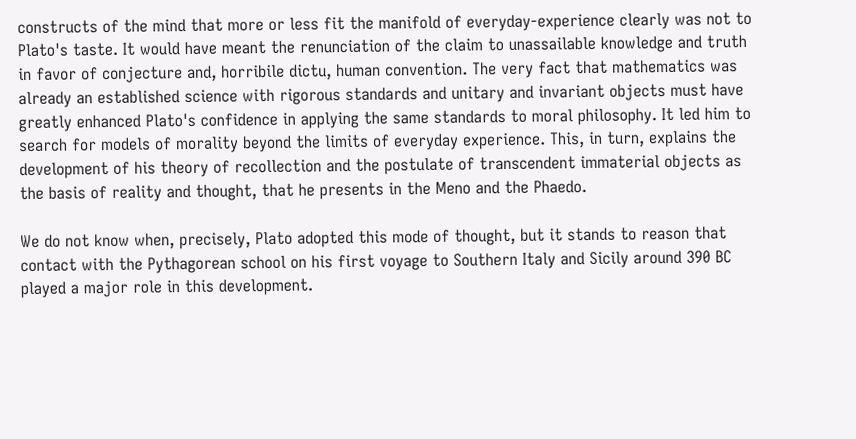constructs of the mind that more or less fit the manifold of everyday-experience clearly was not to Plato's taste. It would have meant the renunciation of the claim to unassailable knowledge and truth in favor of conjecture and, horribile dictu, human convention. The very fact that mathematics was already an established science with rigorous standards and unitary and invariant objects must have greatly enhanced Plato's confidence in applying the same standards to moral philosophy. It led him to search for models of morality beyond the limits of everyday experience. This, in turn, explains the development of his theory of recollection and the postulate of transcendent immaterial objects as the basis of reality and thought, that he presents in the Meno and the Phaedo.

We do not know when, precisely, Plato adopted this mode of thought, but it stands to reason that contact with the Pythagorean school on his first voyage to Southern Italy and Sicily around 390 BC played a major role in this development.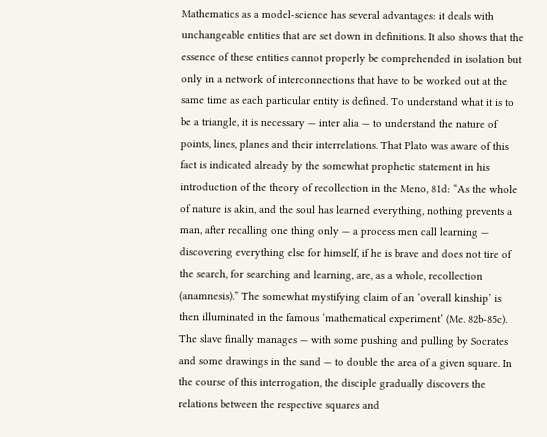Mathematics as a model-science has several advantages: it deals with unchangeable entities that are set down in definitions. It also shows that the essence of these entities cannot properly be comprehended in isolation but only in a network of interconnections that have to be worked out at the same time as each particular entity is defined. To understand what it is to be a triangle, it is necessary — inter alia — to understand the nature of points, lines, planes and their interrelations. That Plato was aware of this fact is indicated already by the somewhat prophetic statement in his introduction of the theory of recollection in the Meno, 81d: “As the whole of nature is akin, and the soul has learned everything, nothing prevents a man, after recalling one thing only — a process men call learning — discovering everything else for himself, if he is brave and does not tire of the search, for searching and learning, are, as a whole, recollection (anamnesis).” The somewhat mystifying claim of an ‘overall kinship’ is then illuminated in the famous ‘mathematical experiment’ (Me. 82b-85c). The slave finally manages — with some pushing and pulling by Socrates and some drawings in the sand — to double the area of a given square. In the course of this interrogation, the disciple gradually discovers the relations between the respective squares and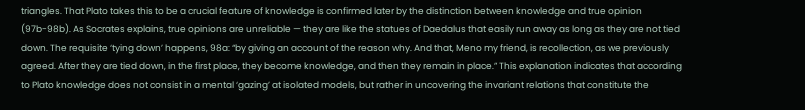triangles. That Plato takes this to be a crucial feature of knowledge is confirmed later by the distinction between knowledge and true opinion (97b-98b). As Socrates explains, true opinions are unreliable — they are like the statues of Daedalus that easily run away as long as they are not tied down. The requisite ‘tying down’ happens, 98a: “by giving an account of the reason why. And that, Meno my friend, is recollection, as we previously agreed. After they are tied down, in the first place, they become knowledge, and then they remain in place.” This explanation indicates that according to Plato knowledge does not consist in a mental ‘gazing’ at isolated models, but rather in uncovering the invariant relations that constitute the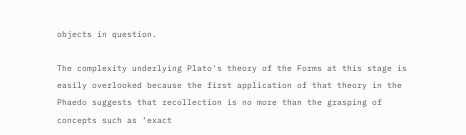objects in question.

The complexity underlying Plato's theory of the Forms at this stage is easily overlooked because the first application of that theory in the Phaedo suggests that recollection is no more than the grasping of concepts such as ‘exact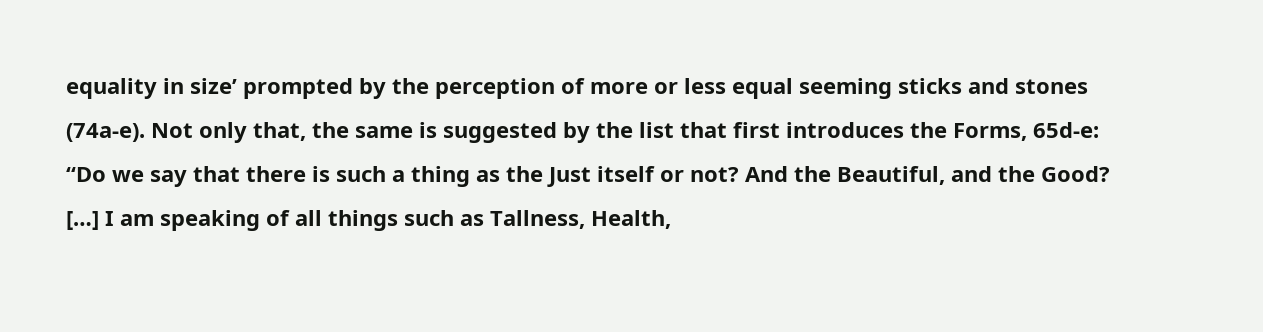equality in size’ prompted by the perception of more or less equal seeming sticks and stones (74a-e). Not only that, the same is suggested by the list that first introduces the Forms, 65d-e: “Do we say that there is such a thing as the Just itself or not? And the Beautiful, and the Good? […] I am speaking of all things such as Tallness, Health,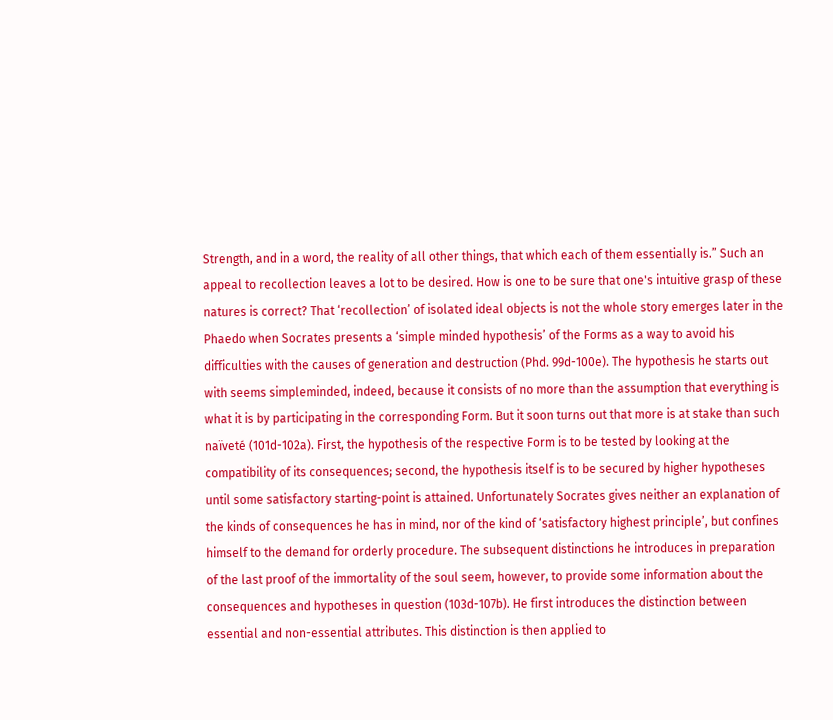Strength, and in a word, the reality of all other things, that which each of them essentially is.” Such an appeal to recollection leaves a lot to be desired. How is one to be sure that one's intuitive grasp of these natures is correct? That ‘recollection’ of isolated ideal objects is not the whole story emerges later in the Phaedo when Socrates presents a ‘simple minded hypothesis’ of the Forms as a way to avoid his difficulties with the causes of generation and destruction (Phd. 99d-100e). The hypothesis he starts out with seems simpleminded, indeed, because it consists of no more than the assumption that everything is what it is by participating in the corresponding Form. But it soon turns out that more is at stake than such naïveté (101d-102a). First, the hypothesis of the respective Form is to be tested by looking at the compatibility of its consequences; second, the hypothesis itself is to be secured by higher hypotheses until some satisfactory starting-point is attained. Unfortunately Socrates gives neither an explanation of the kinds of consequences he has in mind, nor of the kind of ‘satisfactory highest principle’, but confines himself to the demand for orderly procedure. The subsequent distinctions he introduces in preparation of the last proof of the immortality of the soul seem, however, to provide some information about the consequences and hypotheses in question (103d-107b). He first introduces the distinction between essential and non-essential attributes. This distinction is then applied to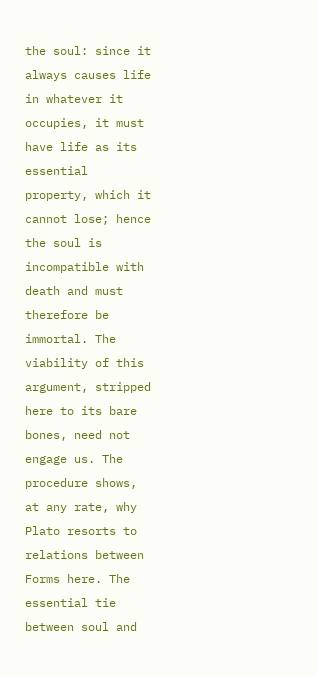the soul: since it always causes life in whatever it occupies, it must have life as its essential property, which it cannot lose; hence the soul is incompatible with death and must therefore be immortal. The viability of this argument, stripped here to its bare bones, need not engage us. The procedure shows, at any rate, why Plato resorts to relations between Forms here. The essential tie between soul and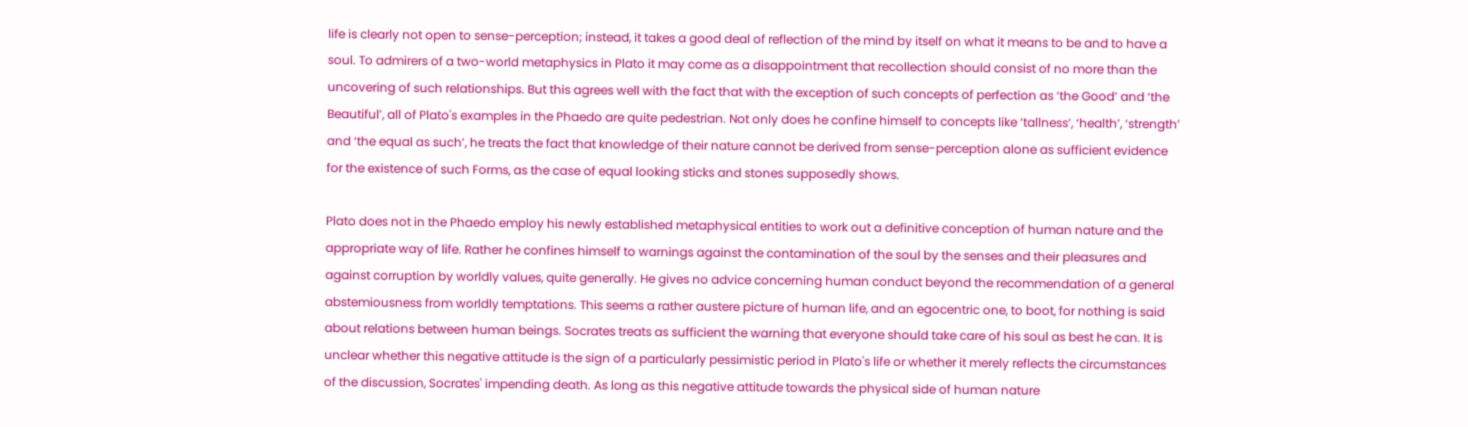life is clearly not open to sense-perception; instead, it takes a good deal of reflection of the mind by itself on what it means to be and to have a soul. To admirers of a two-world metaphysics in Plato it may come as a disappointment that recollection should consist of no more than the uncovering of such relationships. But this agrees well with the fact that with the exception of such concepts of perfection as ‘the Good’ and ‘the Beautiful’, all of Plato's examples in the Phaedo are quite pedestrian. Not only does he confine himself to concepts like ‘tallness’, ‘health’, ‘strength’ and ‘the equal as such’, he treats the fact that knowledge of their nature cannot be derived from sense-perception alone as sufficient evidence for the existence of such Forms, as the case of equal looking sticks and stones supposedly shows.

Plato does not in the Phaedo employ his newly established metaphysical entities to work out a definitive conception of human nature and the appropriate way of life. Rather he confines himself to warnings against the contamination of the soul by the senses and their pleasures and against corruption by worldly values, quite generally. He gives no advice concerning human conduct beyond the recommendation of a general abstemiousness from worldly temptations. This seems a rather austere picture of human life, and an egocentric one, to boot, for nothing is said about relations between human beings. Socrates treats as sufficient the warning that everyone should take care of his soul as best he can. It is unclear whether this negative attitude is the sign of a particularly pessimistic period in Plato's life or whether it merely reflects the circumstances of the discussion, Socrates' impending death. As long as this negative attitude towards the physical side of human nature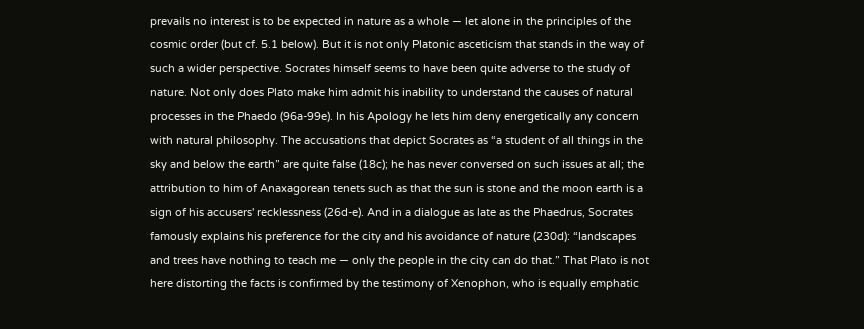prevails no interest is to be expected in nature as a whole — let alone in the principles of the cosmic order (but cf. 5.1 below). But it is not only Platonic asceticism that stands in the way of such a wider perspective. Socrates himself seems to have been quite adverse to the study of nature. Not only does Plato make him admit his inability to understand the causes of natural processes in the Phaedo (96a-99e). In his Apology he lets him deny energetically any concern with natural philosophy. The accusations that depict Socrates as “a student of all things in the sky and below the earth” are quite false (18c); he has never conversed on such issues at all; the attribution to him of Anaxagorean tenets such as that the sun is stone and the moon earth is a sign of his accusers' recklessness (26d-e). And in a dialogue as late as the Phaedrus, Socrates famously explains his preference for the city and his avoidance of nature (230d): “landscapes and trees have nothing to teach me — only the people in the city can do that.” That Plato is not here distorting the facts is confirmed by the testimony of Xenophon, who is equally emphatic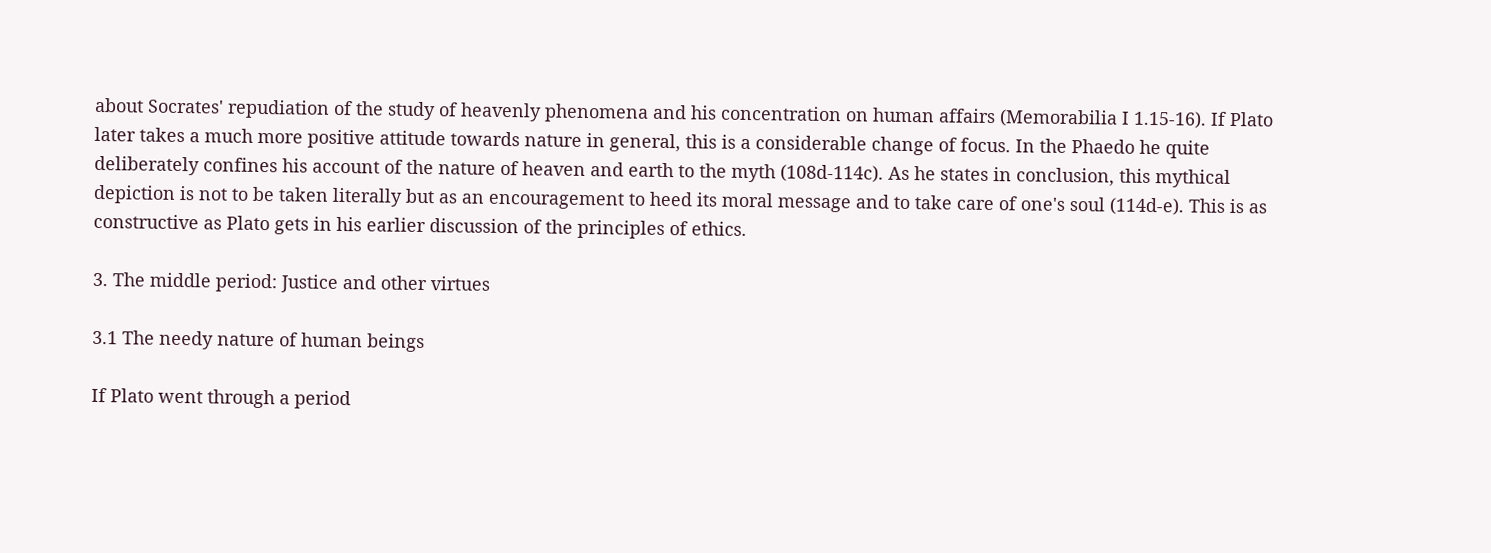about Socrates' repudiation of the study of heavenly phenomena and his concentration on human affairs (Memorabilia I 1.15-16). If Plato later takes a much more positive attitude towards nature in general, this is a considerable change of focus. In the Phaedo he quite deliberately confines his account of the nature of heaven and earth to the myth (108d-114c). As he states in conclusion, this mythical depiction is not to be taken literally but as an encouragement to heed its moral message and to take care of one's soul (114d-e). This is as constructive as Plato gets in his earlier discussion of the principles of ethics.

3. The middle period: Justice and other virtues

3.1 The needy nature of human beings

If Plato went through a period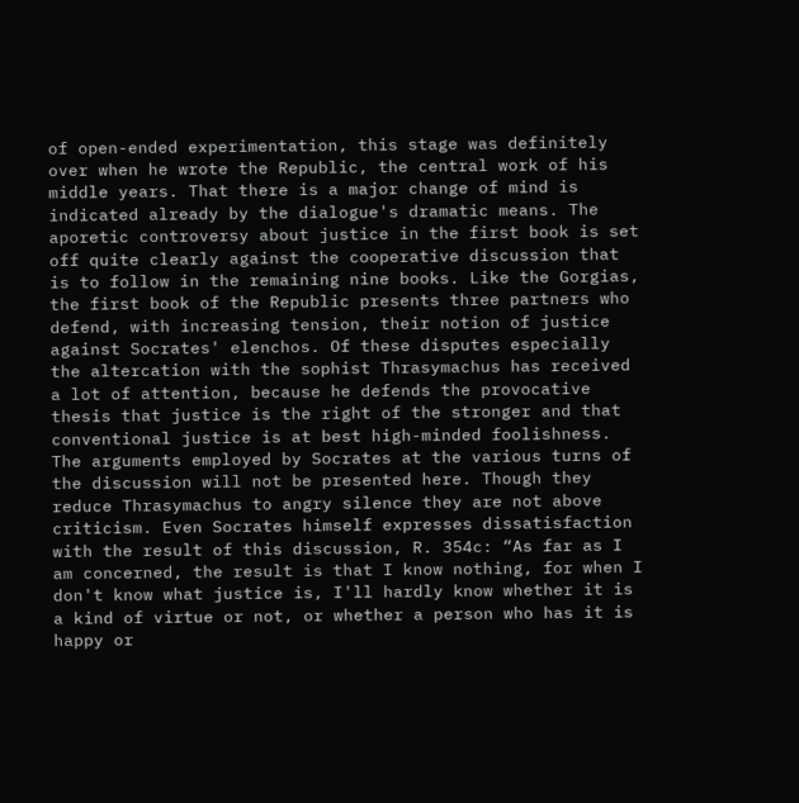of open-ended experimentation, this stage was definitely over when he wrote the Republic, the central work of his middle years. That there is a major change of mind is indicated already by the dialogue's dramatic means. The aporetic controversy about justice in the first book is set off quite clearly against the cooperative discussion that is to follow in the remaining nine books. Like the Gorgias, the first book of the Republic presents three partners who defend, with increasing tension, their notion of justice against Socrates' elenchos. Of these disputes especially the altercation with the sophist Thrasymachus has received a lot of attention, because he defends the provocative thesis that justice is the right of the stronger and that conventional justice is at best high-minded foolishness. The arguments employed by Socrates at the various turns of the discussion will not be presented here. Though they reduce Thrasymachus to angry silence they are not above criticism. Even Socrates himself expresses dissatisfaction with the result of this discussion, R. 354c: “As far as I am concerned, the result is that I know nothing, for when I don't know what justice is, I'll hardly know whether it is a kind of virtue or not, or whether a person who has it is happy or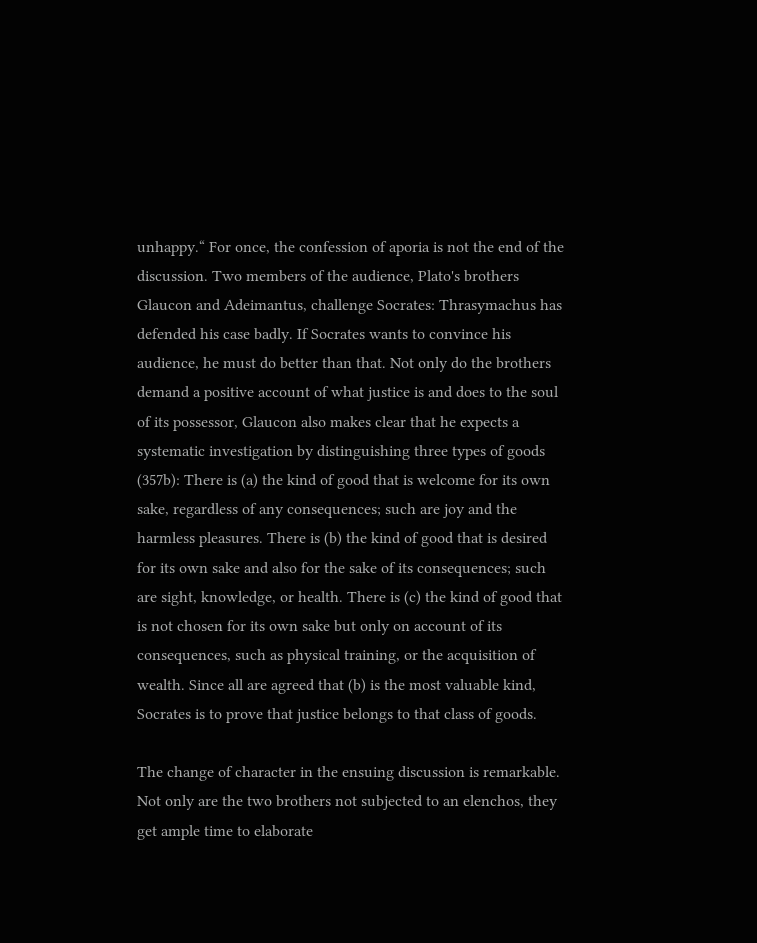unhappy.“ For once, the confession of aporia is not the end of the discussion. Two members of the audience, Plato's brothers Glaucon and Adeimantus, challenge Socrates: Thrasymachus has defended his case badly. If Socrates wants to convince his audience, he must do better than that. Not only do the brothers demand a positive account of what justice is and does to the soul of its possessor, Glaucon also makes clear that he expects a systematic investigation by distinguishing three types of goods (357b): There is (a) the kind of good that is welcome for its own sake, regardless of any consequences; such are joy and the harmless pleasures. There is (b) the kind of good that is desired for its own sake and also for the sake of its consequences; such are sight, knowledge, or health. There is (c) the kind of good that is not chosen for its own sake but only on account of its consequences, such as physical training, or the acquisition of wealth. Since all are agreed that (b) is the most valuable kind, Socrates is to prove that justice belongs to that class of goods.

The change of character in the ensuing discussion is remarkable. Not only are the two brothers not subjected to an elenchos, they get ample time to elaborate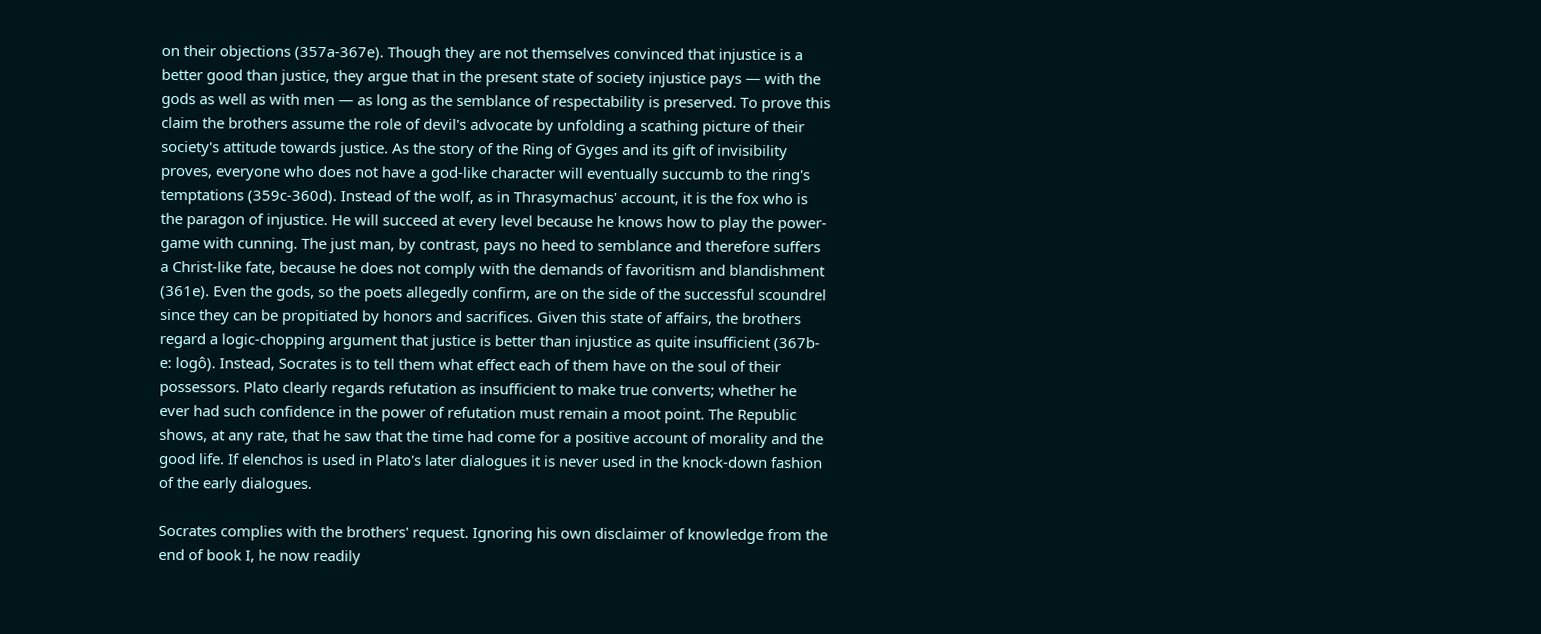on their objections (357a-367e). Though they are not themselves convinced that injustice is a better good than justice, they argue that in the present state of society injustice pays — with the gods as well as with men — as long as the semblance of respectability is preserved. To prove this claim the brothers assume the role of devil's advocate by unfolding a scathing picture of their society's attitude towards justice. As the story of the Ring of Gyges and its gift of invisibility proves, everyone who does not have a god-like character will eventually succumb to the ring's temptations (359c-360d). Instead of the wolf, as in Thrasymachus' account, it is the fox who is the paragon of injustice. He will succeed at every level because he knows how to play the power-game with cunning. The just man, by contrast, pays no heed to semblance and therefore suffers a Christ-like fate, because he does not comply with the demands of favoritism and blandishment (361e). Even the gods, so the poets allegedly confirm, are on the side of the successful scoundrel since they can be propitiated by honors and sacrifices. Given this state of affairs, the brothers regard a logic-chopping argument that justice is better than injustice as quite insufficient (367b-e: logô). Instead, Socrates is to tell them what effect each of them have on the soul of their possessors. Plato clearly regards refutation as insufficient to make true converts; whether he ever had such confidence in the power of refutation must remain a moot point. The Republic shows, at any rate, that he saw that the time had come for a positive account of morality and the good life. If elenchos is used in Plato's later dialogues it is never used in the knock-down fashion of the early dialogues.

Socrates complies with the brothers' request. Ignoring his own disclaimer of knowledge from the end of book I, he now readily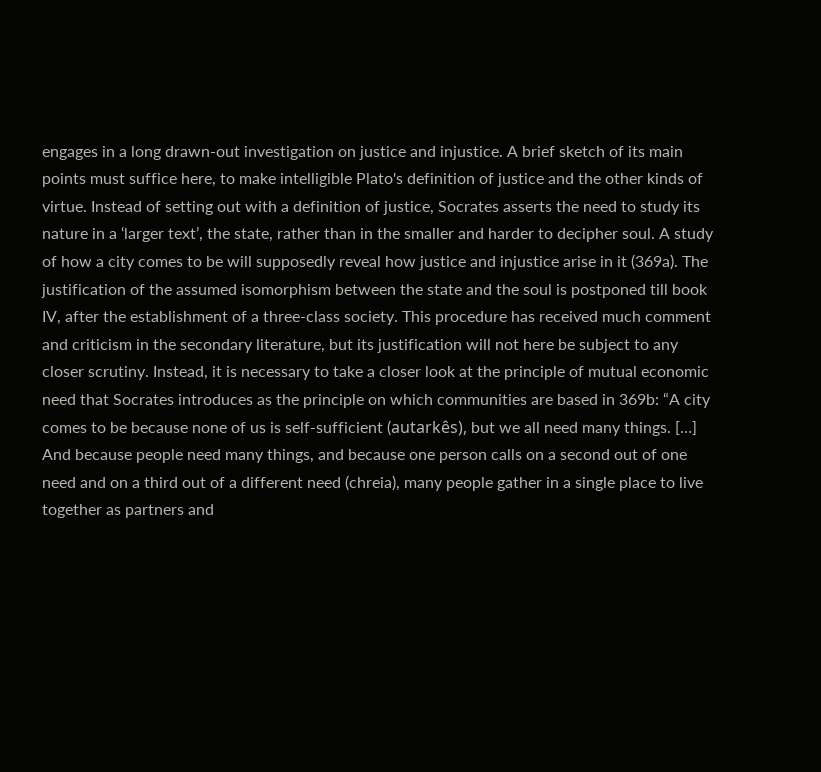engages in a long drawn-out investigation on justice and injustice. A brief sketch of its main points must suffice here, to make intelligible Plato's definition of justice and the other kinds of virtue. Instead of setting out with a definition of justice, Socrates asserts the need to study its nature in a ‘larger text’, the state, rather than in the smaller and harder to decipher soul. A study of how a city comes to be will supposedly reveal how justice and injustice arise in it (369a). The justification of the assumed isomorphism between the state and the soul is postponed till book IV, after the establishment of a three-class society. This procedure has received much comment and criticism in the secondary literature, but its justification will not here be subject to any closer scrutiny. Instead, it is necessary to take a closer look at the principle of mutual economic need that Socrates introduces as the principle on which communities are based in 369b: “A city comes to be because none of us is self-sufficient (autarkês), but we all need many things. […] And because people need many things, and because one person calls on a second out of one need and on a third out of a different need (chreia), many people gather in a single place to live together as partners and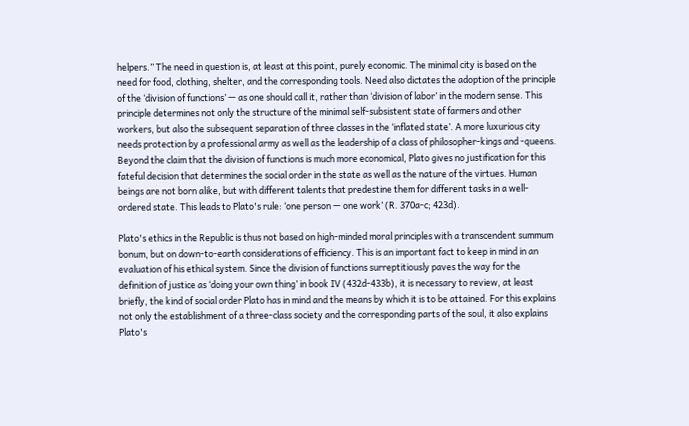helpers.” The need in question is, at least at this point, purely economic. The minimal city is based on the need for food, clothing, shelter, and the corresponding tools. Need also dictates the adoption of the principle of the ‘division of functions’ — as one should call it, rather than ‘division of labor’ in the modern sense. This principle determines not only the structure of the minimal self-subsistent state of farmers and other workers, but also the subsequent separation of three classes in the ‘inflated state’. A more luxurious city needs protection by a professional army as well as the leadership of a class of philosopher-kings and -queens. Beyond the claim that the division of functions is much more economical, Plato gives no justification for this fateful decision that determines the social order in the state as well as the nature of the virtues. Human beings are not born alike, but with different talents that predestine them for different tasks in a well-ordered state. This leads to Plato's rule: ‘one person — one work’ (R. 370a-c; 423d).

Plato's ethics in the Republic is thus not based on high-minded moral principles with a transcendent summum bonum, but on down-to-earth considerations of efficiency. This is an important fact to keep in mind in an evaluation of his ethical system. Since the division of functions surreptitiously paves the way for the definition of justice as ‘doing your own thing’ in book IV (432d-433b), it is necessary to review, at least briefly, the kind of social order Plato has in mind and the means by which it is to be attained. For this explains not only the establishment of a three-class society and the corresponding parts of the soul, it also explains Plato's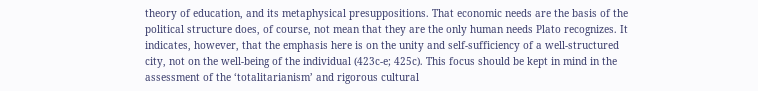theory of education, and its metaphysical presuppositions. That economic needs are the basis of the political structure does, of course, not mean that they are the only human needs Plato recognizes. It indicates, however, that the emphasis here is on the unity and self-sufficiency of a well-structured city, not on the well-being of the individual (423c-e; 425c). This focus should be kept in mind in the assessment of the ‘totalitarianism’ and rigorous cultural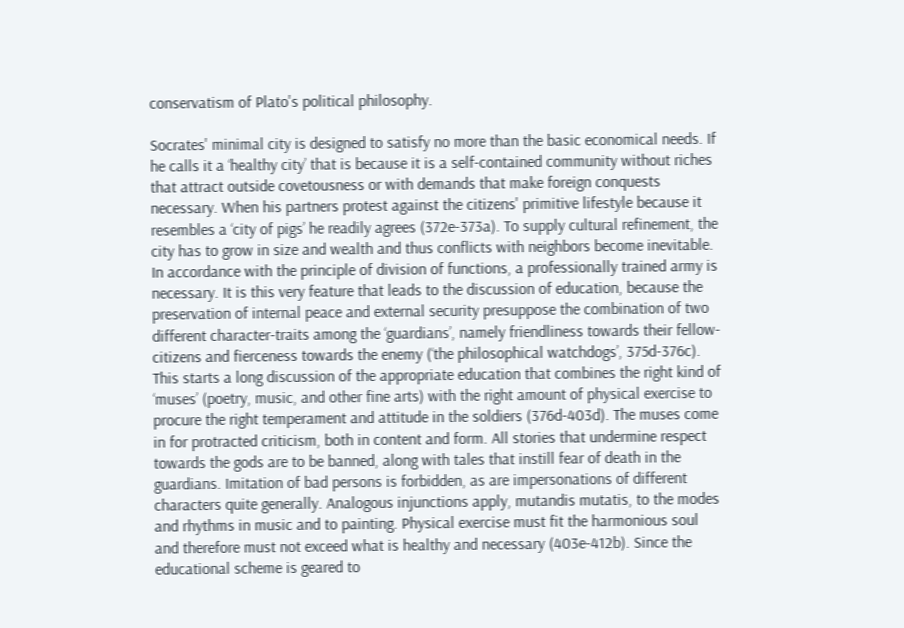conservatism of Plato's political philosophy.

Socrates' minimal city is designed to satisfy no more than the basic economical needs. If he calls it a ‘healthy city’ that is because it is a self-contained community without riches that attract outside covetousness or with demands that make foreign conquests necessary. When his partners protest against the citizens' primitive lifestyle because it resembles a ‘city of pigs’ he readily agrees (372e-373a). To supply cultural refinement, the city has to grow in size and wealth and thus conflicts with neighbors become inevitable. In accordance with the principle of division of functions, a professionally trained army is necessary. It is this very feature that leads to the discussion of education, because the preservation of internal peace and external security presuppose the combination of two different character-traits among the ‘guardians’, namely friendliness towards their fellow-citizens and fierceness towards the enemy (‘the philosophical watchdogs’, 375d-376c). This starts a long discussion of the appropriate education that combines the right kind of ‘muses’ (poetry, music, and other fine arts) with the right amount of physical exercise to procure the right temperament and attitude in the soldiers (376d-403d). The muses come in for protracted criticism, both in content and form. All stories that undermine respect towards the gods are to be banned, along with tales that instill fear of death in the guardians. Imitation of bad persons is forbidden, as are impersonations of different characters quite generally. Analogous injunctions apply, mutandis mutatis, to the modes and rhythms in music and to painting. Physical exercise must fit the harmonious soul and therefore must not exceed what is healthy and necessary (403e-412b). Since the educational scheme is geared to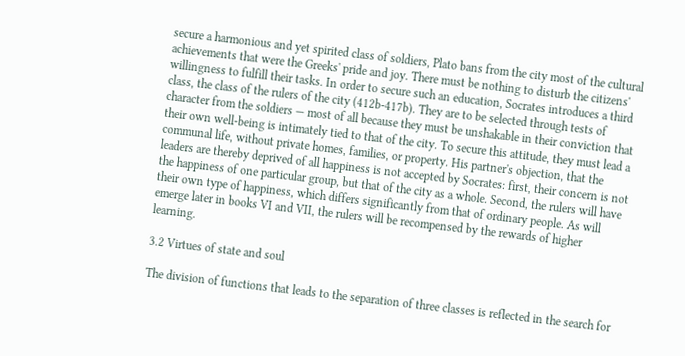secure a harmonious and yet spirited class of soldiers, Plato bans from the city most of the cultural achievements that were the Greeks' pride and joy. There must be nothing to disturb the citizens' willingness to fulfill their tasks. In order to secure such an education, Socrates introduces a third class, the class of the rulers of the city (412b-417b). They are to be selected through tests of character from the soldiers — most of all because they must be unshakable in their conviction that their own well-being is intimately tied to that of the city. To secure this attitude, they must lead a communal life, without private homes, families, or property. His partner's objection, that the leaders are thereby deprived of all happiness is not accepted by Socrates: first, their concern is not the happiness of one particular group, but that of the city as a whole. Second, the rulers will have their own type of happiness, which differs significantly from that of ordinary people. As will emerge later in books VI and VII, the rulers will be recompensed by the rewards of higher learning.

3.2 Virtues of state and soul

The division of functions that leads to the separation of three classes is reflected in the search for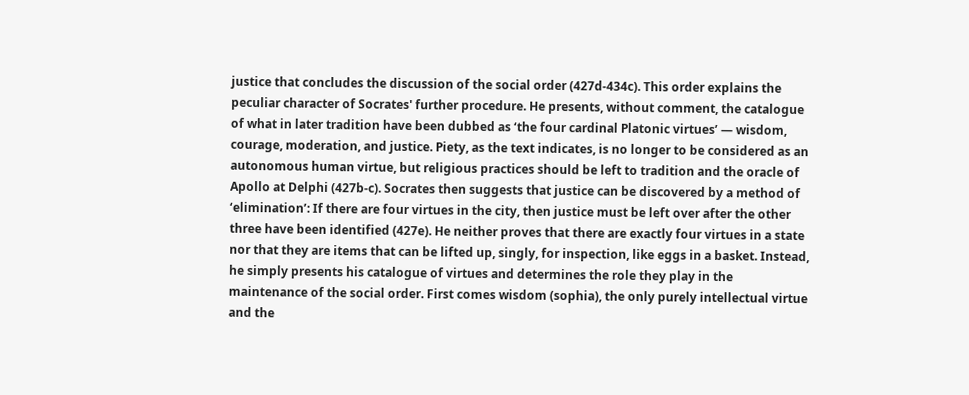justice that concludes the discussion of the social order (427d-434c). This order explains the peculiar character of Socrates' further procedure. He presents, without comment, the catalogue of what in later tradition have been dubbed as ‘the four cardinal Platonic virtues’ — wisdom, courage, moderation, and justice. Piety, as the text indicates, is no longer to be considered as an autonomous human virtue, but religious practices should be left to tradition and the oracle of Apollo at Delphi (427b-c). Socrates then suggests that justice can be discovered by a method of ‘elimination’: If there are four virtues in the city, then justice must be left over after the other three have been identified (427e). He neither proves that there are exactly four virtues in a state nor that they are items that can be lifted up, singly, for inspection, like eggs in a basket. Instead, he simply presents his catalogue of virtues and determines the role they play in the maintenance of the social order. First comes wisdom (sophia), the only purely intellectual virtue and the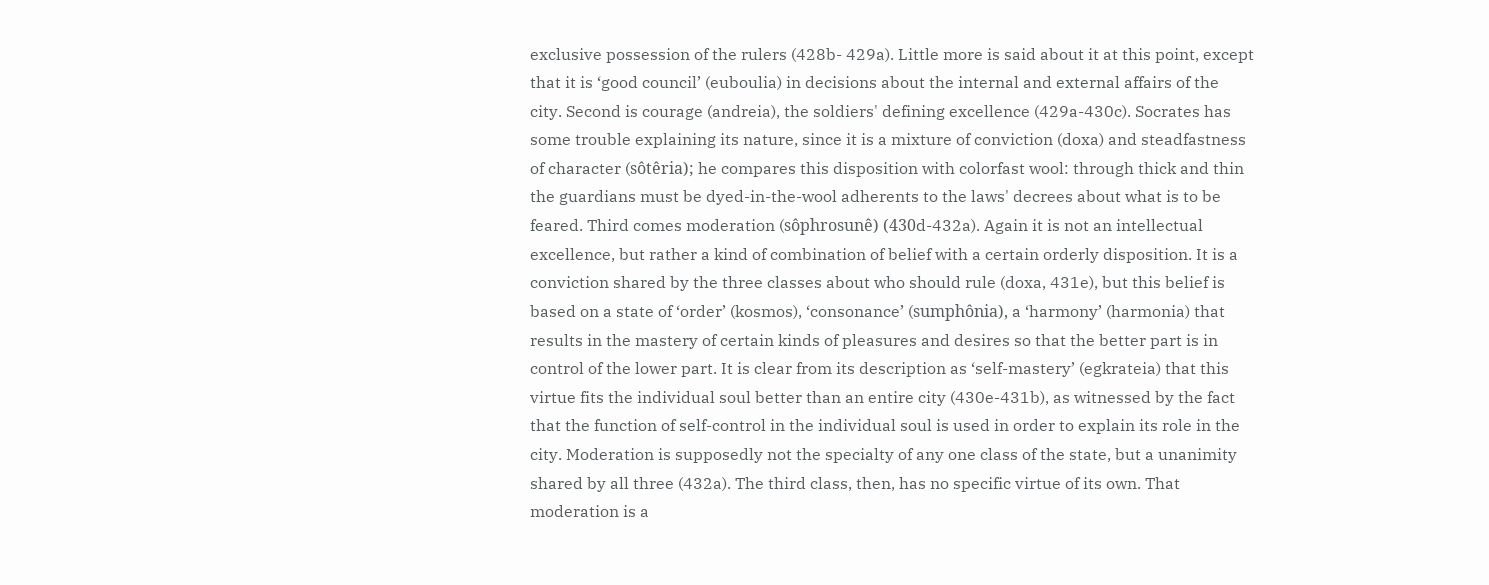exclusive possession of the rulers (428b- 429a). Little more is said about it at this point, except that it is ‘good council’ (euboulia) in decisions about the internal and external affairs of the city. Second is courage (andreia), the soldiers' defining excellence (429a-430c). Socrates has some trouble explaining its nature, since it is a mixture of conviction (doxa) and steadfastness of character (sôtêria); he compares this disposition with colorfast wool: through thick and thin the guardians must be dyed-in-the-wool adherents to the laws' decrees about what is to be feared. Third comes moderation (sôphrosunê) (430d-432a). Again it is not an intellectual excellence, but rather a kind of combination of belief with a certain orderly disposition. It is a conviction shared by the three classes about who should rule (doxa, 431e), but this belief is based on a state of ‘order’ (kosmos), ‘consonance’ (sumphônia), a ‘harmony’ (harmonia) that results in the mastery of certain kinds of pleasures and desires so that the better part is in control of the lower part. It is clear from its description as ‘self-mastery’ (egkrateia) that this virtue fits the individual soul better than an entire city (430e-431b), as witnessed by the fact that the function of self-control in the individual soul is used in order to explain its role in the city. Moderation is supposedly not the specialty of any one class of the state, but a unanimity shared by all three (432a). The third class, then, has no specific virtue of its own. That moderation is a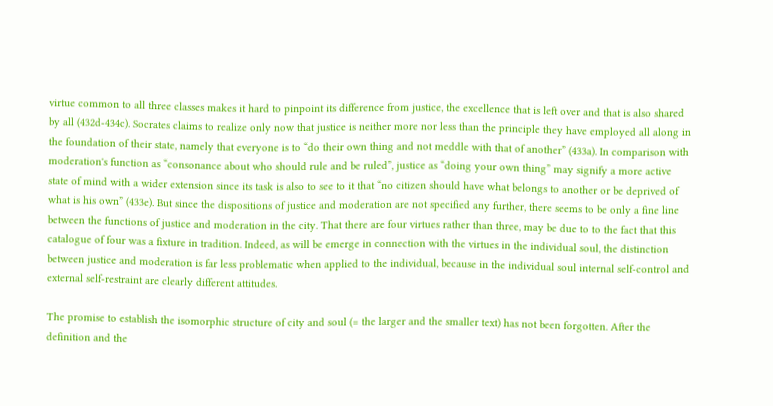virtue common to all three classes makes it hard to pinpoint its difference from justice, the excellence that is left over and that is also shared by all (432d-434c). Socrates claims to realize only now that justice is neither more nor less than the principle they have employed all along in the foundation of their state, namely that everyone is to “do their own thing and not meddle with that of another” (433a). In comparison with moderation's function as “consonance about who should rule and be ruled”, justice as “doing your own thing” may signify a more active state of mind with a wider extension since its task is also to see to it that “no citizen should have what belongs to another or be deprived of what is his own” (433e). But since the dispositions of justice and moderation are not specified any further, there seems to be only a fine line between the functions of justice and moderation in the city. That there are four virtues rather than three, may be due to to the fact that this catalogue of four was a fixture in tradition. Indeed, as will be emerge in connection with the virtues in the individual soul, the distinction between justice and moderation is far less problematic when applied to the individual, because in the individual soul internal self-control and external self-restraint are clearly different attitudes.

The promise to establish the isomorphic structure of city and soul (= the larger and the smaller text) has not been forgotten. After the definition and the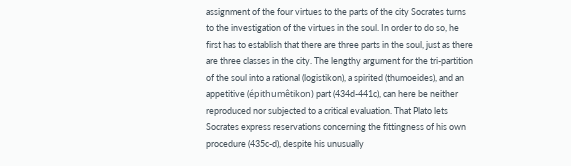assignment of the four virtues to the parts of the city Socrates turns to the investigation of the virtues in the soul. In order to do so, he first has to establish that there are three parts in the soul, just as there are three classes in the city. The lengthy argument for the tri-partition of the soul into a rational (logistikon), a spirited (thumoeides), and an appetitive (épithumêtikon) part (434d-441c), can here be neither reproduced nor subjected to a critical evaluation. That Plato lets Socrates express reservations concerning the fittingness of his own procedure (435c-d), despite his unusually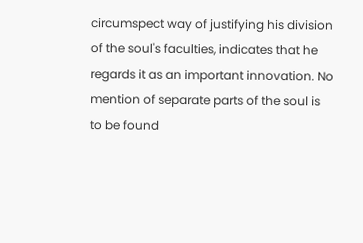circumspect way of justifying his division of the soul's faculties, indicates that he regards it as an important innovation. No mention of separate parts of the soul is to be found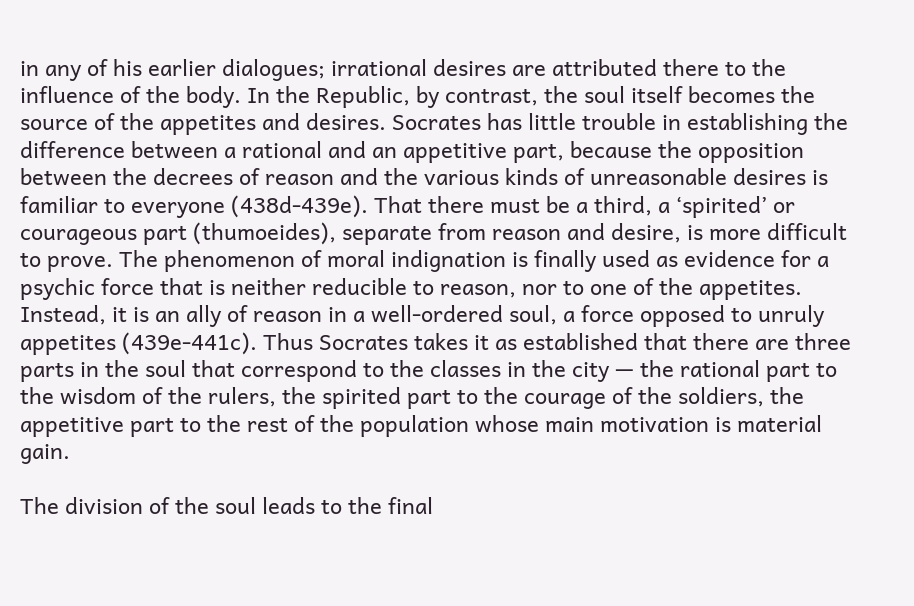in any of his earlier dialogues; irrational desires are attributed there to the influence of the body. In the Republic, by contrast, the soul itself becomes the source of the appetites and desires. Socrates has little trouble in establishing the difference between a rational and an appetitive part, because the opposition between the decrees of reason and the various kinds of unreasonable desires is familiar to everyone (438d-439e). That there must be a third, a ‘spirited’ or courageous part (thumoeides), separate from reason and desire, is more difficult to prove. The phenomenon of moral indignation is finally used as evidence for a psychic force that is neither reducible to reason, nor to one of the appetites. Instead, it is an ally of reason in a well-ordered soul, a force opposed to unruly appetites (439e-441c). Thus Socrates takes it as established that there are three parts in the soul that correspond to the classes in the city — the rational part to the wisdom of the rulers, the spirited part to the courage of the soldiers, the appetitive part to the rest of the population whose main motivation is material gain.

The division of the soul leads to the final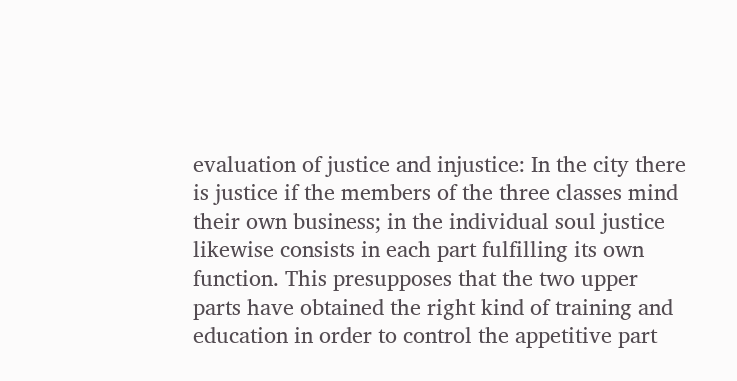evaluation of justice and injustice: In the city there is justice if the members of the three classes mind their own business; in the individual soul justice likewise consists in each part fulfilling its own function. This presupposes that the two upper parts have obtained the right kind of training and education in order to control the appetitive part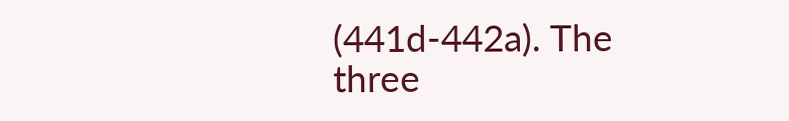(441d-442a). The three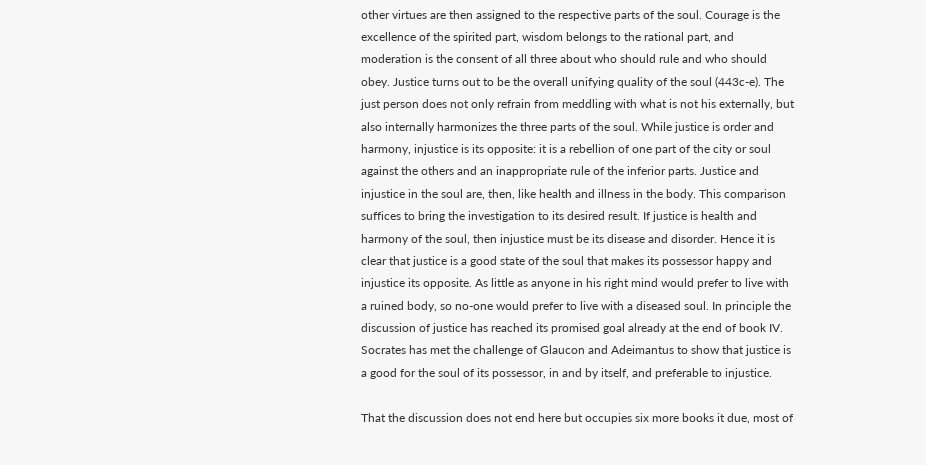other virtues are then assigned to the respective parts of the soul. Courage is the excellence of the spirited part, wisdom belongs to the rational part, and moderation is the consent of all three about who should rule and who should obey. Justice turns out to be the overall unifying quality of the soul (443c-e). The just person does not only refrain from meddling with what is not his externally, but also internally harmonizes the three parts of the soul. While justice is order and harmony, injustice is its opposite: it is a rebellion of one part of the city or soul against the others and an inappropriate rule of the inferior parts. Justice and injustice in the soul are, then, like health and illness in the body. This comparison suffices to bring the investigation to its desired result. If justice is health and harmony of the soul, then injustice must be its disease and disorder. Hence it is clear that justice is a good state of the soul that makes its possessor happy and injustice its opposite. As little as anyone in his right mind would prefer to live with a ruined body, so no-one would prefer to live with a diseased soul. In principle the discussion of justice has reached its promised goal already at the end of book IV. Socrates has met the challenge of Glaucon and Adeimantus to show that justice is a good for the soul of its possessor, in and by itself, and preferable to injustice.

That the discussion does not end here but occupies six more books it due, most of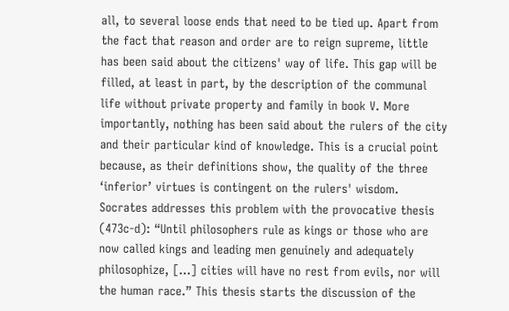all, to several loose ends that need to be tied up. Apart from the fact that reason and order are to reign supreme, little has been said about the citizens' way of life. This gap will be filled, at least in part, by the description of the communal life without private property and family in book V. More importantly, nothing has been said about the rulers of the city and their particular kind of knowledge. This is a crucial point because, as their definitions show, the quality of the three ‘inferior’ virtues is contingent on the rulers' wisdom. Socrates addresses this problem with the provocative thesis (473c-d): “Until philosophers rule as kings or those who are now called kings and leading men genuinely and adequately philosophize, […] cities will have no rest from evils, nor will the human race.” This thesis starts the discussion of the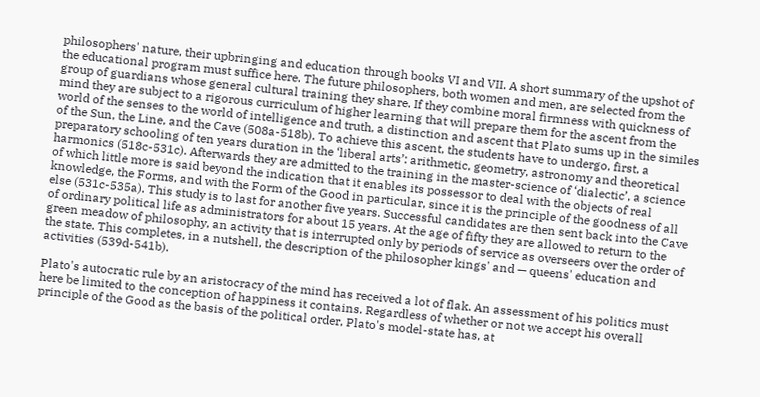philosophers' nature, their upbringing and education through books VI and VII. A short summary of the upshot of the educational program must suffice here. The future philosophers, both women and men, are selected from the group of guardians whose general cultural training they share. If they combine moral firmness with quickness of mind they are subject to a rigorous curriculum of higher learning that will prepare them for the ascent from the world of the senses to the world of intelligence and truth, a distinction and ascent that Plato sums up in the similes of the Sun, the Line, and the Cave (508a-518b). To achieve this ascent, the students have to undergo, first, a preparatory schooling of ten years duration in the ‘liberal arts’: arithmetic, geometry, astronomy and theoretical harmonics (518c-531c). Afterwards they are admitted to the training in the master-science of ‘dialectic’, a science of which little more is said beyond the indication that it enables its possessor to deal with the objects of real knowledge, the Forms, and with the Form of the Good in particular, since it is the principle of the goodness of all else (531c-535a). This study is to last for another five years. Successful candidates are then sent back into the Cave of ordinary political life as administrators for about 15 years. At the age of fifty they are allowed to return to the green meadow of philosophy, an activity that is interrupted only by periods of service as overseers over the order of the state. This completes, in a nutshell, the description of the philosopher kings' and — queens' education and activities (539d-541b).

Plato's autocratic rule by an aristocracy of the mind has received a lot of flak. An assessment of his politics must here be limited to the conception of happiness it contains. Regardless of whether or not we accept his overall principle of the Good as the basis of the political order, Plato's model-state has, at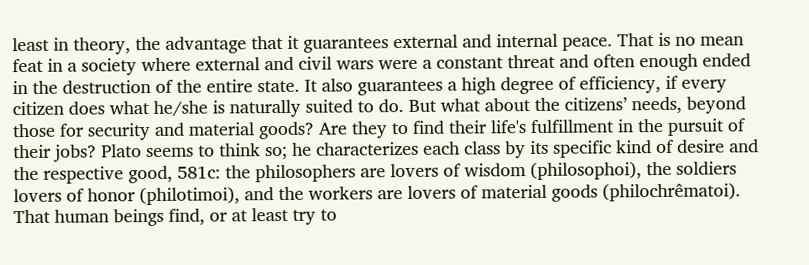least in theory, the advantage that it guarantees external and internal peace. That is no mean feat in a society where external and civil wars were a constant threat and often enough ended in the destruction of the entire state. It also guarantees a high degree of efficiency, if every citizen does what he/she is naturally suited to do. But what about the citizens’ needs, beyond those for security and material goods? Are they to find their life's fulfillment in the pursuit of their jobs? Plato seems to think so; he characterizes each class by its specific kind of desire and the respective good, 581c: the philosophers are lovers of wisdom (philosophoi), the soldiers lovers of honor (philotimoi), and the workers are lovers of material goods (philochrêmatoi). That human beings find, or at least try to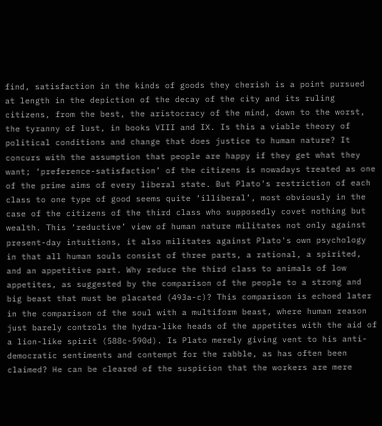find, satisfaction in the kinds of goods they cherish is a point pursued at length in the depiction of the decay of the city and its ruling citizens, from the best, the aristocracy of the mind, down to the worst, the tyranny of lust, in books VIII and IX. Is this a viable theory of political conditions and change that does justice to human nature? It concurs with the assumption that people are happy if they get what they want; ‘preference-satisfaction’ of the citizens is nowadays treated as one of the prime aims of every liberal state. But Plato's restriction of each class to one type of good seems quite ‘illiberal’, most obviously in the case of the citizens of the third class who supposedly covet nothing but wealth. This ‘reductive’ view of human nature militates not only against present-day intuitions, it also militates against Plato's own psychology in that all human souls consist of three parts, a rational, a spirited, and an appetitive part. Why reduce the third class to animals of low appetites, as suggested by the comparison of the people to a strong and big beast that must be placated (493a-c)? This comparison is echoed later in the comparison of the soul with a multiform beast, where human reason just barely controls the hydra-like heads of the appetites with the aid of a lion-like spirit (588c-590d). Is Plato merely giving vent to his anti-democratic sentiments and contempt for the rabble, as has often been claimed? He can be cleared of the suspicion that the workers are mere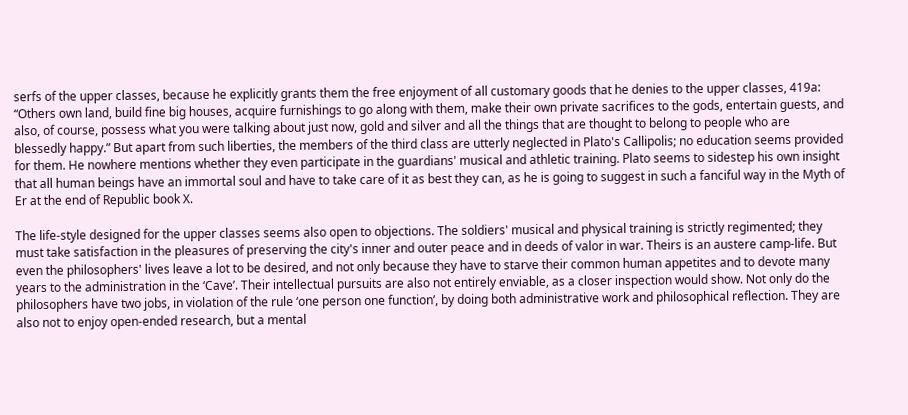serfs of the upper classes, because he explicitly grants them the free enjoyment of all customary goods that he denies to the upper classes, 419a: “Others own land, build fine big houses, acquire furnishings to go along with them, make their own private sacrifices to the gods, entertain guests, and also, of course, possess what you were talking about just now, gold and silver and all the things that are thought to belong to people who are blessedly happy.” But apart from such liberties, the members of the third class are utterly neglected in Plato's Callipolis; no education seems provided for them. He nowhere mentions whether they even participate in the guardians' musical and athletic training. Plato seems to sidestep his own insight that all human beings have an immortal soul and have to take care of it as best they can, as he is going to suggest in such a fanciful way in the Myth of Er at the end of Republic book X.

The life-style designed for the upper classes seems also open to objections. The soldiers' musical and physical training is strictly regimented; they must take satisfaction in the pleasures of preserving the city's inner and outer peace and in deeds of valor in war. Theirs is an austere camp-life. But even the philosophers' lives leave a lot to be desired, and not only because they have to starve their common human appetites and to devote many years to the administration in the ‘Cave’. Their intellectual pursuits are also not entirely enviable, as a closer inspection would show. Not only do the philosophers have two jobs, in violation of the rule ‘one person one function’, by doing both administrative work and philosophical reflection. They are also not to enjoy open-ended research, but a mental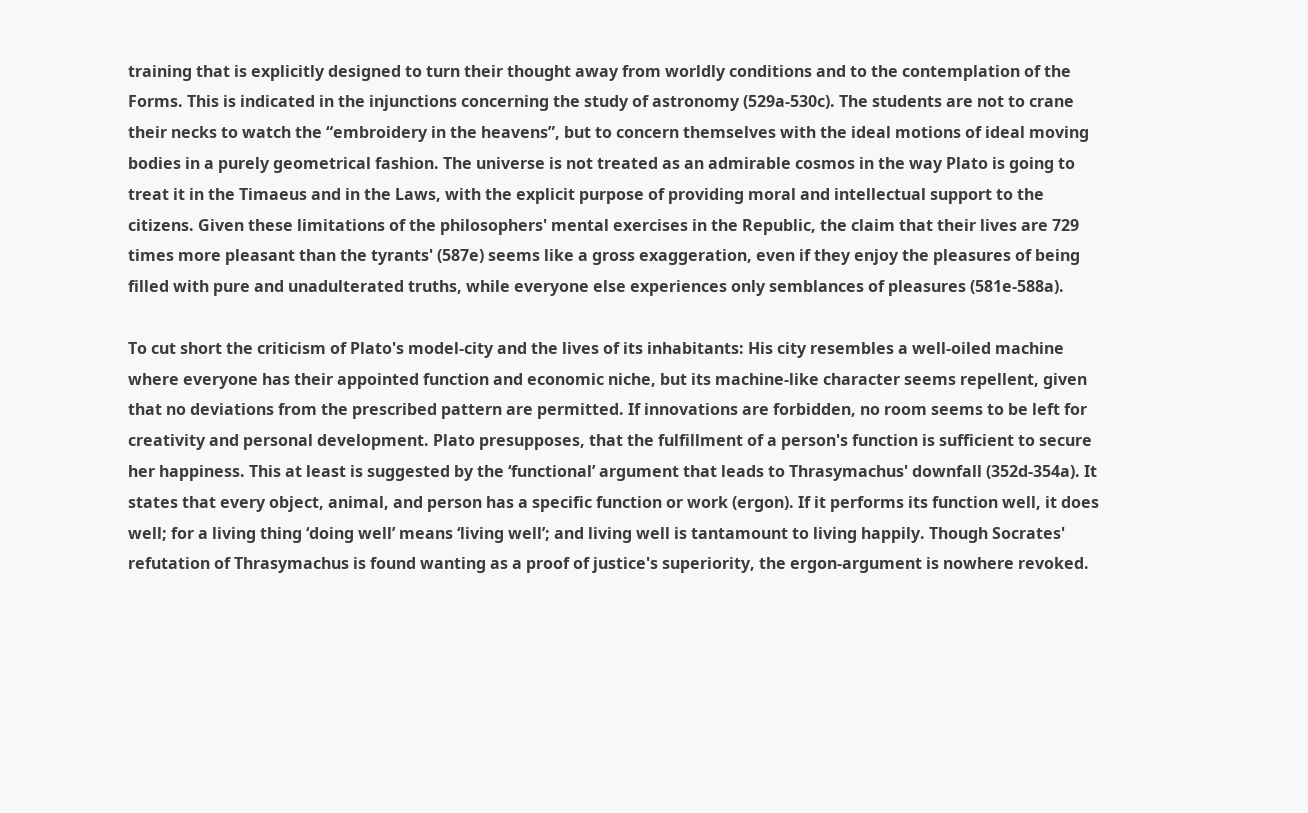training that is explicitly designed to turn their thought away from worldly conditions and to the contemplation of the Forms. This is indicated in the injunctions concerning the study of astronomy (529a-530c). The students are not to crane their necks to watch the “embroidery in the heavens”, but to concern themselves with the ideal motions of ideal moving bodies in a purely geometrical fashion. The universe is not treated as an admirable cosmos in the way Plato is going to treat it in the Timaeus and in the Laws, with the explicit purpose of providing moral and intellectual support to the citizens. Given these limitations of the philosophers' mental exercises in the Republic, the claim that their lives are 729 times more pleasant than the tyrants' (587e) seems like a gross exaggeration, even if they enjoy the pleasures of being filled with pure and unadulterated truths, while everyone else experiences only semblances of pleasures (581e-588a).

To cut short the criticism of Plato's model-city and the lives of its inhabitants: His city resembles a well-oiled machine where everyone has their appointed function and economic niche, but its machine-like character seems repellent, given that no deviations from the prescribed pattern are permitted. If innovations are forbidden, no room seems to be left for creativity and personal development. Plato presupposes, that the fulfillment of a person's function is sufficient to secure her happiness. This at least is suggested by the ‘functional’ argument that leads to Thrasymachus' downfall (352d-354a). It states that every object, animal, and person has a specific function or work (ergon). If it performs its function well, it does well; for a living thing ‘doing well’ means ‘living well’; and living well is tantamount to living happily. Though Socrates' refutation of Thrasymachus is found wanting as a proof of justice's superiority, the ergon-argument is nowhere revoked.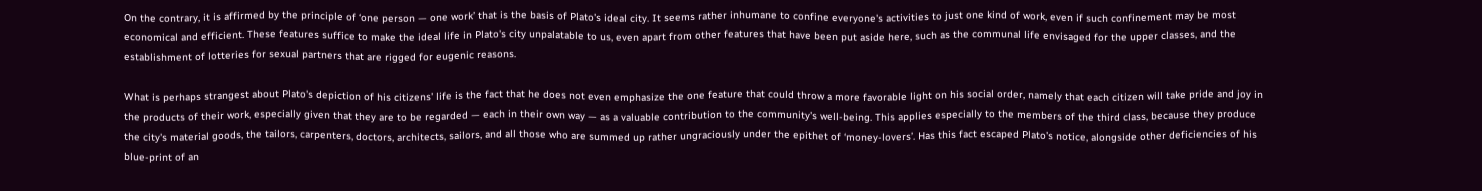On the contrary, it is affirmed by the principle of ‘one person — one work’ that is the basis of Plato's ideal city. It seems rather inhumane to confine everyone's activities to just one kind of work, even if such confinement may be most economical and efficient. These features suffice to make the ideal life in Plato's city unpalatable to us, even apart from other features that have been put aside here, such as the communal life envisaged for the upper classes, and the establishment of lotteries for sexual partners that are rigged for eugenic reasons.

What is perhaps strangest about Plato's depiction of his citizens' life is the fact that he does not even emphasize the one feature that could throw a more favorable light on his social order, namely that each citizen will take pride and joy in the products of their work, especially given that they are to be regarded — each in their own way — as a valuable contribution to the community's well-being. This applies especially to the members of the third class, because they produce the city's material goods, the tailors, carpenters, doctors, architects, sailors, and all those who are summed up rather ungraciously under the epithet of ‘money-lovers’. Has this fact escaped Plato's notice, alongside other deficiencies of his blue-print of an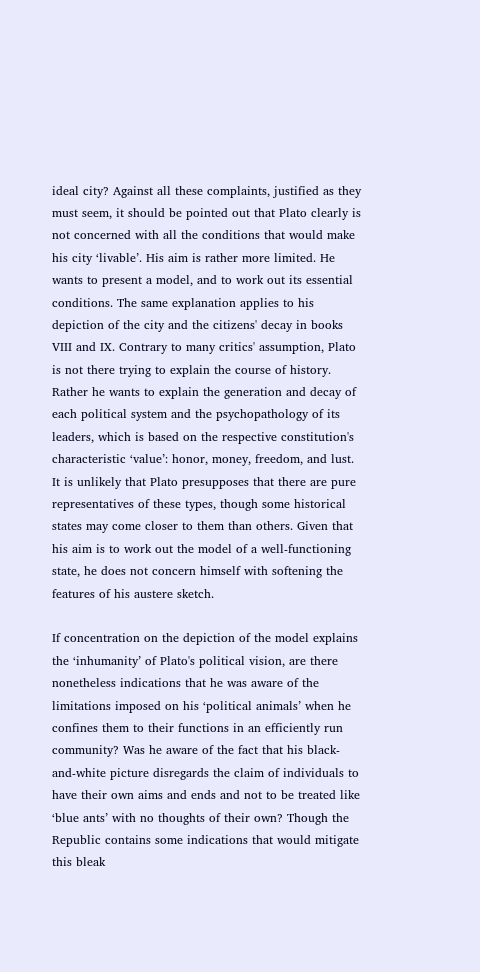ideal city? Against all these complaints, justified as they must seem, it should be pointed out that Plato clearly is not concerned with all the conditions that would make his city ‘livable’. His aim is rather more limited. He wants to present a model, and to work out its essential conditions. The same explanation applies to his depiction of the city and the citizens' decay in books VIII and IX. Contrary to many critics' assumption, Plato is not there trying to explain the course of history. Rather he wants to explain the generation and decay of each political system and the psychopathology of its leaders, which is based on the respective constitution's characteristic ‘value’: honor, money, freedom, and lust. It is unlikely that Plato presupposes that there are pure representatives of these types, though some historical states may come closer to them than others. Given that his aim is to work out the model of a well-functioning state, he does not concern himself with softening the features of his austere sketch.

If concentration on the depiction of the model explains the ‘inhumanity’ of Plato's political vision, are there nonetheless indications that he was aware of the limitations imposed on his ‘political animals’ when he confines them to their functions in an efficiently run community? Was he aware of the fact that his black-and-white picture disregards the claim of individuals to have their own aims and ends and not to be treated like ‘blue ants’ with no thoughts of their own? Though the Republic contains some indications that would mitigate this bleak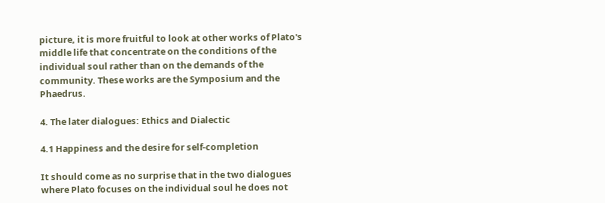picture, it is more fruitful to look at other works of Plato's middle life that concentrate on the conditions of the individual soul rather than on the demands of the community. These works are the Symposium and the Phaedrus.

4. The later dialogues: Ethics and Dialectic

4.1 Happiness and the desire for self-completion

It should come as no surprise that in the two dialogues where Plato focuses on the individual soul he does not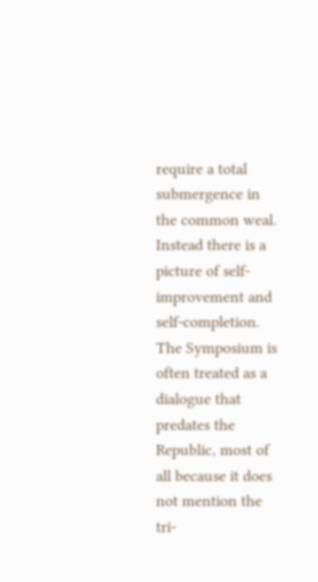require a total submergence in the common weal. Instead there is a picture of self-improvement and self-completion. The Symposium is often treated as a dialogue that predates the Republic, most of all because it does not mention the tri-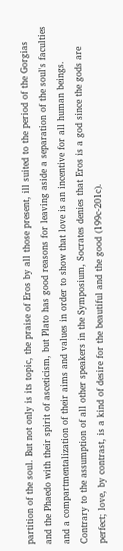partition of the soul. But not only is its topic, the praise of Eros by all those present, ill suited to the period of the Gorgias and the Phaedo with their spirit of asceticism, but Plato has good reasons for leaving aside a separation of the soul's faculties and a compartmentalization of their aims and values in order to show that love is an incentive for all human beings. Contrary to the assumption of all other speakers in the Symposium, Socrates denies that Eros is a god since the gods are perfect; love, by contrast, is a kind of desire for the beautiful and the good (199c-201c).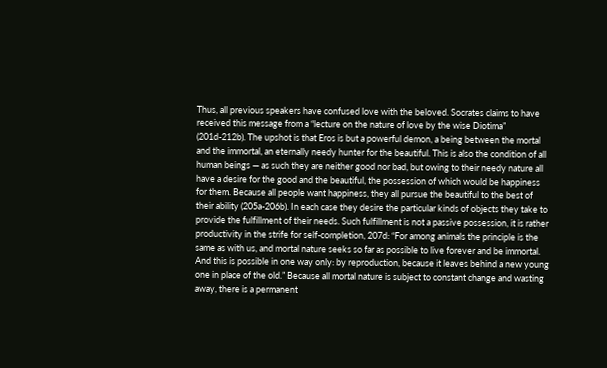Thus, all previous speakers have confused love with the beloved. Socrates claims to have received this message from a “lecture on the nature of love by the wise Diotima” (201d-212b). The upshot is that Eros is but a powerful demon, a being between the mortal and the immortal, an eternally needy hunter for the beautiful. This is also the condition of all human beings — as such they are neither good nor bad, but owing to their needy nature all have a desire for the good and the beautiful, the possession of which would be happiness for them. Because all people want happiness, they all pursue the beautiful to the best of their ability (205a-206b). In each case they desire the particular kinds of objects they take to provide the fulfillment of their needs. Such fulfillment is not a passive possession, it is rather productivity in the strife for self-completion, 207d: “For among animals the principle is the same as with us, and mortal nature seeks so far as possible to live forever and be immortal. And this is possible in one way only: by reproduction, because it leaves behind a new young one in place of the old.” Because all mortal nature is subject to constant change and wasting away, there is a permanent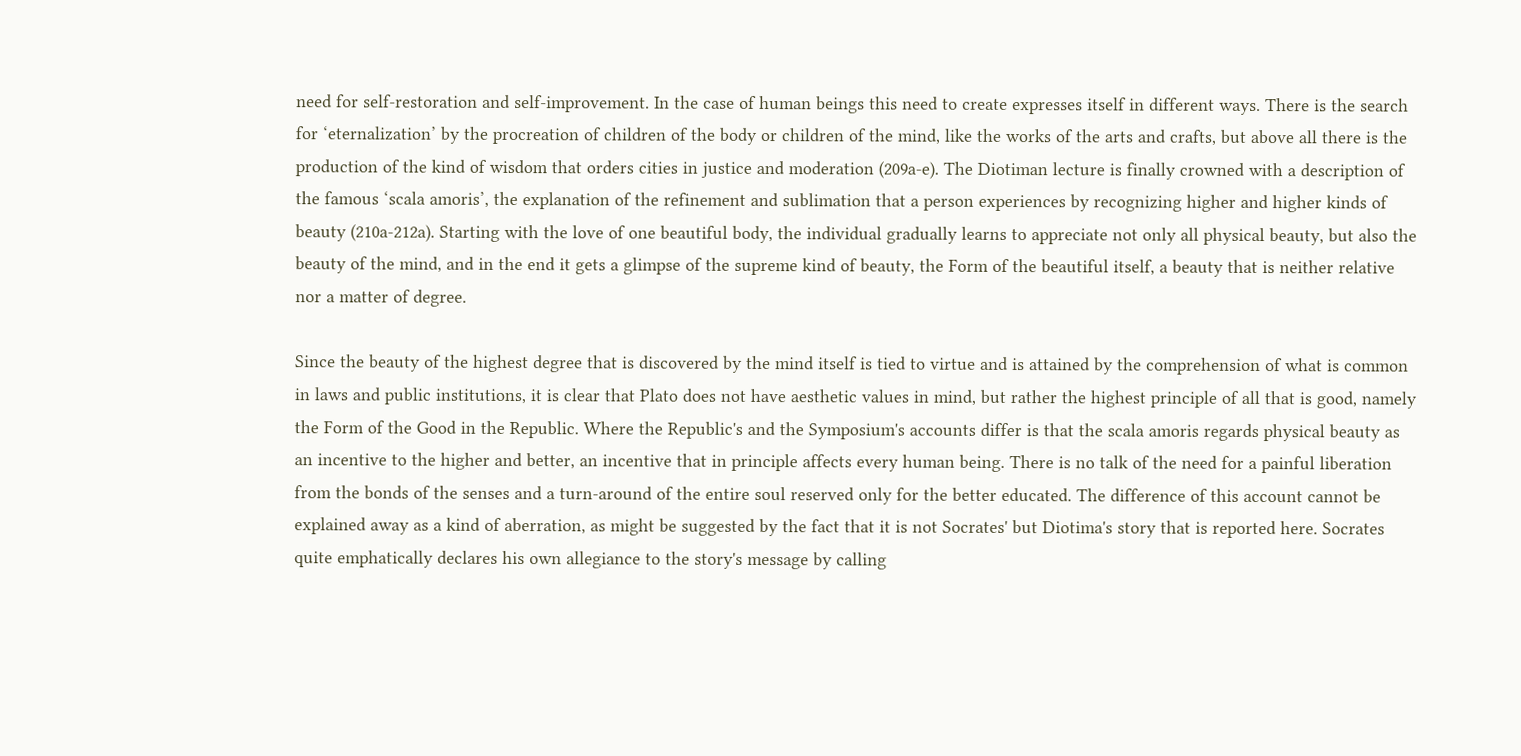need for self-restoration and self-improvement. In the case of human beings this need to create expresses itself in different ways. There is the search for ‘eternalization’ by the procreation of children of the body or children of the mind, like the works of the arts and crafts, but above all there is the production of the kind of wisdom that orders cities in justice and moderation (209a-e). The Diotiman lecture is finally crowned with a description of the famous ‘scala amoris’, the explanation of the refinement and sublimation that a person experiences by recognizing higher and higher kinds of beauty (210a-212a). Starting with the love of one beautiful body, the individual gradually learns to appreciate not only all physical beauty, but also the beauty of the mind, and in the end it gets a glimpse of the supreme kind of beauty, the Form of the beautiful itself, a beauty that is neither relative nor a matter of degree.

Since the beauty of the highest degree that is discovered by the mind itself is tied to virtue and is attained by the comprehension of what is common in laws and public institutions, it is clear that Plato does not have aesthetic values in mind, but rather the highest principle of all that is good, namely the Form of the Good in the Republic. Where the Republic's and the Symposium's accounts differ is that the scala amoris regards physical beauty as an incentive to the higher and better, an incentive that in principle affects every human being. There is no talk of the need for a painful liberation from the bonds of the senses and a turn-around of the entire soul reserved only for the better educated. The difference of this account cannot be explained away as a kind of aberration, as might be suggested by the fact that it is not Socrates' but Diotima's story that is reported here. Socrates quite emphatically declares his own allegiance to the story's message by calling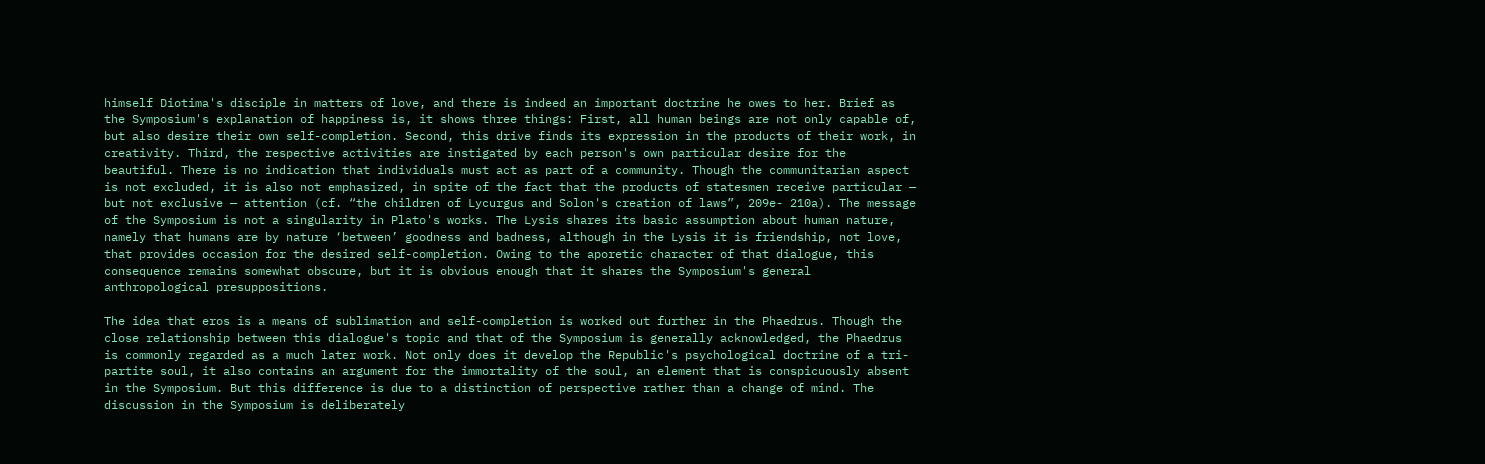himself Diotima's disciple in matters of love, and there is indeed an important doctrine he owes to her. Brief as the Symposium's explanation of happiness is, it shows three things: First, all human beings are not only capable of, but also desire their own self-completion. Second, this drive finds its expression in the products of their work, in creativity. Third, the respective activities are instigated by each person's own particular desire for the beautiful. There is no indication that individuals must act as part of a community. Though the communitarian aspect is not excluded, it is also not emphasized, in spite of the fact that the products of statesmen receive particular — but not exclusive — attention (cf. “the children of Lycurgus and Solon's creation of laws”, 209e- 210a). The message of the Symposium is not a singularity in Plato's works. The Lysis shares its basic assumption about human nature, namely that humans are by nature ‘between’ goodness and badness, although in the Lysis it is friendship, not love, that provides occasion for the desired self-completion. Owing to the aporetic character of that dialogue, this consequence remains somewhat obscure, but it is obvious enough that it shares the Symposium's general anthropological presuppositions.

The idea that eros is a means of sublimation and self-completion is worked out further in the Phaedrus. Though the close relationship between this dialogue's topic and that of the Symposium is generally acknowledged, the Phaedrus is commonly regarded as a much later work. Not only does it develop the Republic's psychological doctrine of a tri-partite soul, it also contains an argument for the immortality of the soul, an element that is conspicuously absent in the Symposium. But this difference is due to a distinction of perspective rather than a change of mind. The discussion in the Symposium is deliberately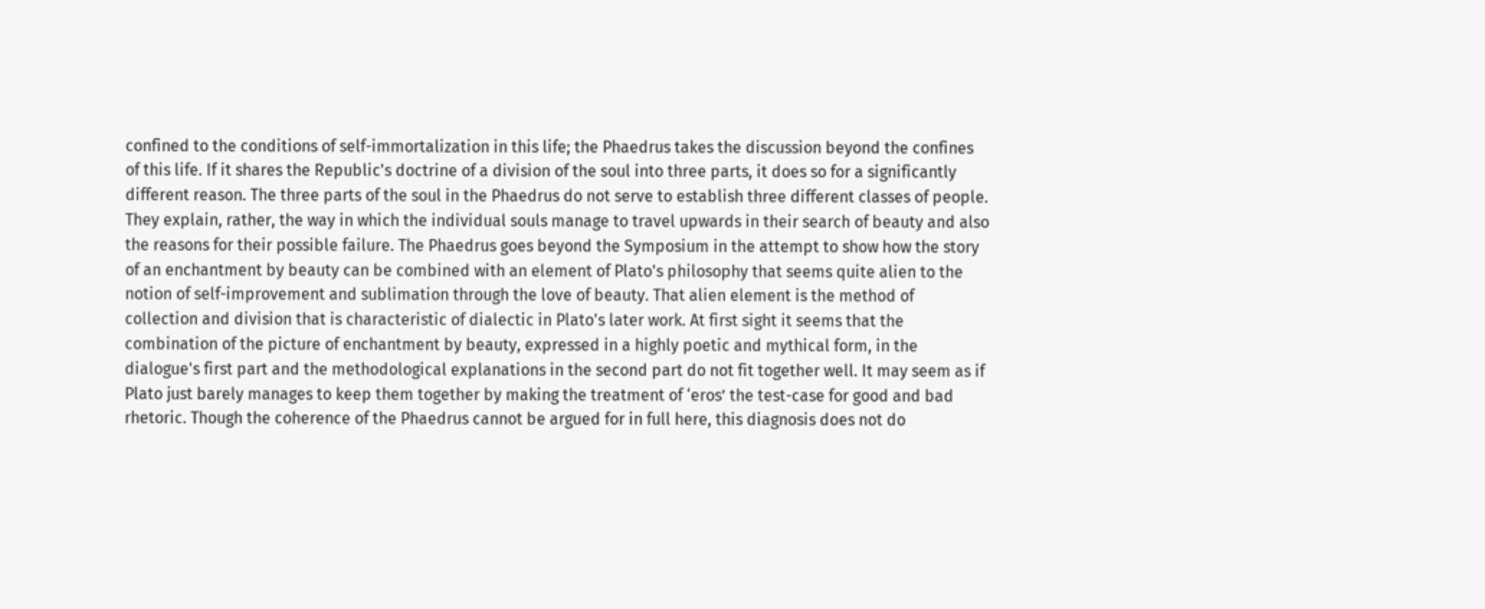confined to the conditions of self-immortalization in this life; the Phaedrus takes the discussion beyond the confines of this life. If it shares the Republic's doctrine of a division of the soul into three parts, it does so for a significantly different reason. The three parts of the soul in the Phaedrus do not serve to establish three different classes of people. They explain, rather, the way in which the individual souls manage to travel upwards in their search of beauty and also the reasons for their possible failure. The Phaedrus goes beyond the Symposium in the attempt to show how the story of an enchantment by beauty can be combined with an element of Plato's philosophy that seems quite alien to the notion of self-improvement and sublimation through the love of beauty. That alien element is the method of collection and division that is characteristic of dialectic in Plato's later work. At first sight it seems that the combination of the picture of enchantment by beauty, expressed in a highly poetic and mythical form, in the dialogue's first part and the methodological explanations in the second part do not fit together well. It may seem as if Plato just barely manages to keep them together by making the treatment of ‘eros’ the test-case for good and bad rhetoric. Though the coherence of the Phaedrus cannot be argued for in full here, this diagnosis does not do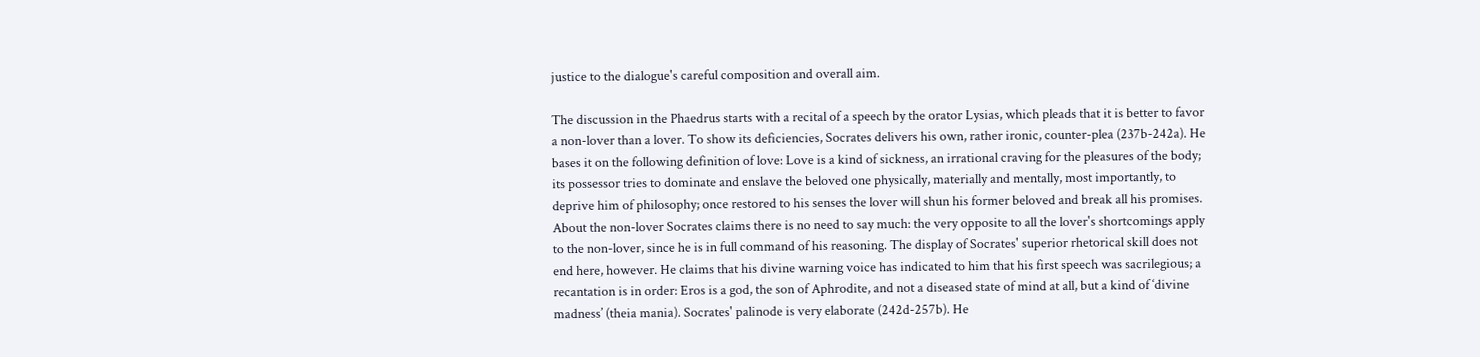justice to the dialogue's careful composition and overall aim.

The discussion in the Phaedrus starts with a recital of a speech by the orator Lysias, which pleads that it is better to favor a non-lover than a lover. To show its deficiencies, Socrates delivers his own, rather ironic, counter-plea (237b-242a). He bases it on the following definition of love: Love is a kind of sickness, an irrational craving for the pleasures of the body; its possessor tries to dominate and enslave the beloved one physically, materially and mentally, most importantly, to deprive him of philosophy; once restored to his senses the lover will shun his former beloved and break all his promises. About the non-lover Socrates claims there is no need to say much: the very opposite to all the lover's shortcomings apply to the non-lover, since he is in full command of his reasoning. The display of Socrates' superior rhetorical skill does not end here, however. He claims that his divine warning voice has indicated to him that his first speech was sacrilegious; a recantation is in order: Eros is a god, the son of Aphrodite, and not a diseased state of mind at all, but a kind of ‘divine madness’ (theia mania). Socrates' palinode is very elaborate (242d-257b). He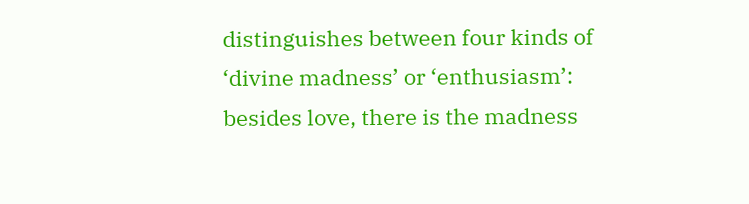distinguishes between four kinds of ‘divine madness’ or ‘enthusiasm’: besides love, there is the madness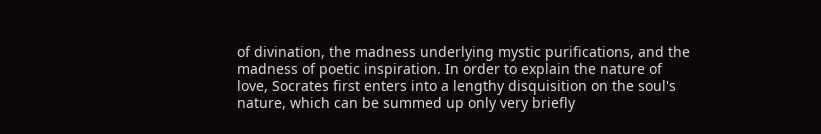of divination, the madness underlying mystic purifications, and the madness of poetic inspiration. In order to explain the nature of love, Socrates first enters into a lengthy disquisition on the soul's nature, which can be summed up only very briefly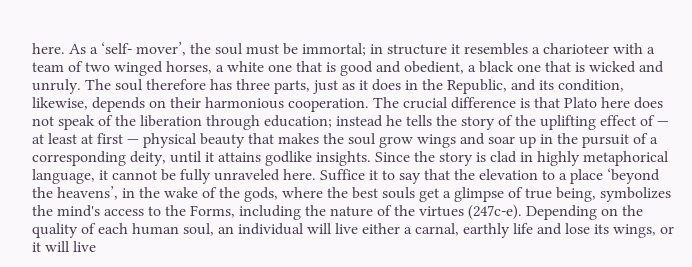here. As a ‘self- mover’, the soul must be immortal; in structure it resembles a charioteer with a team of two winged horses, a white one that is good and obedient, a black one that is wicked and unruly. The soul therefore has three parts, just as it does in the Republic, and its condition, likewise, depends on their harmonious cooperation. The crucial difference is that Plato here does not speak of the liberation through education; instead he tells the story of the uplifting effect of — at least at first — physical beauty that makes the soul grow wings and soar up in the pursuit of a corresponding deity, until it attains godlike insights. Since the story is clad in highly metaphorical language, it cannot be fully unraveled here. Suffice it to say that the elevation to a place ‘beyond the heavens’, in the wake of the gods, where the best souls get a glimpse of true being, symbolizes the mind's access to the Forms, including the nature of the virtues (247c-e). Depending on the quality of each human soul, an individual will live either a carnal, earthly life and lose its wings, or it will live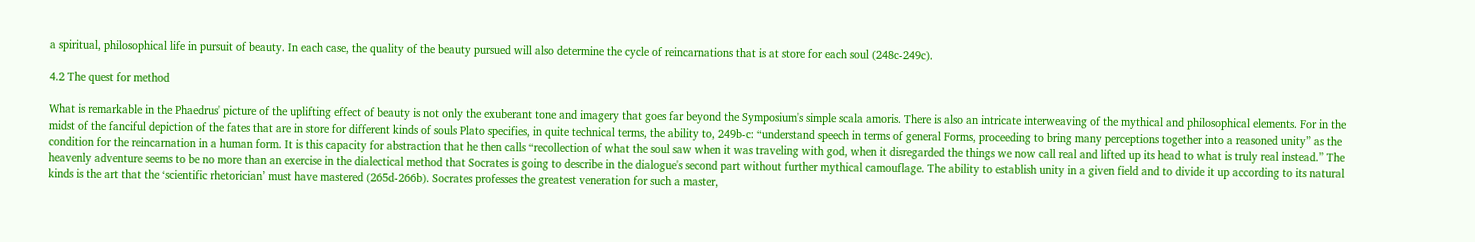a spiritual, philosophical life in pursuit of beauty. In each case, the quality of the beauty pursued will also determine the cycle of reincarnations that is at store for each soul (248c-249c).

4.2 The quest for method

What is remarkable in the Phaedrus' picture of the uplifting effect of beauty is not only the exuberant tone and imagery that goes far beyond the Symposium's simple scala amoris. There is also an intricate interweaving of the mythical and philosophical elements. For in the midst of the fanciful depiction of the fates that are in store for different kinds of souls Plato specifies, in quite technical terms, the ability to, 249b-c: “understand speech in terms of general Forms, proceeding to bring many perceptions together into a reasoned unity” as the condition for the reincarnation in a human form. It is this capacity for abstraction that he then calls “recollection of what the soul saw when it was traveling with god, when it disregarded the things we now call real and lifted up its head to what is truly real instead.” The heavenly adventure seems to be no more than an exercise in the dialectical method that Socrates is going to describe in the dialogue's second part without further mythical camouflage. The ability to establish unity in a given field and to divide it up according to its natural kinds is the art that the ‘scientific rhetorician’ must have mastered (265d-266b). Socrates professes the greatest veneration for such a master,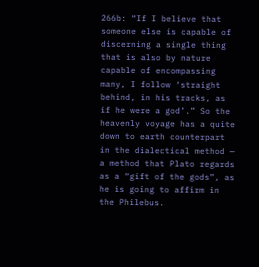266b: “If I believe that someone else is capable of discerning a single thing that is also by nature capable of encompassing many, I follow ‘straight behind, in his tracks, as if he were a god’.” So the heavenly voyage has a quite down to earth counterpart in the dialectical method — a method that Plato regards as a “gift of the gods”, as he is going to affirm in the Philebus.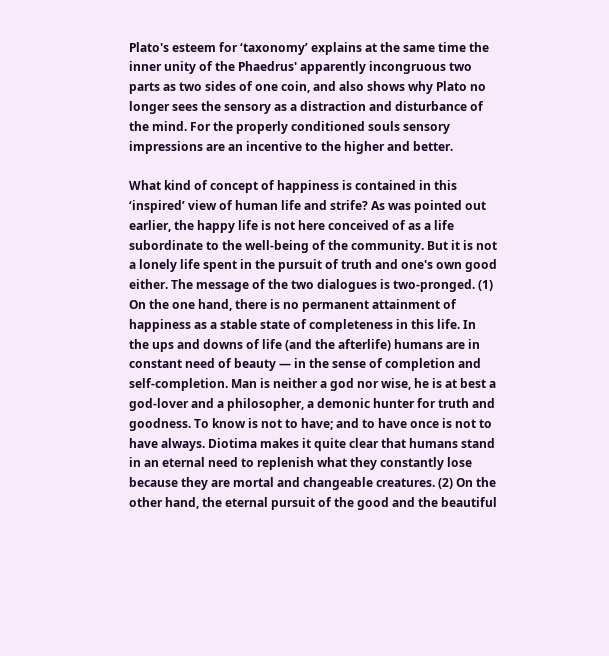Plato's esteem for ‘taxonomy’ explains at the same time the inner unity of the Phaedrus' apparently incongruous two parts as two sides of one coin, and also shows why Plato no longer sees the sensory as a distraction and disturbance of the mind. For the properly conditioned souls sensory impressions are an incentive to the higher and better.

What kind of concept of happiness is contained in this ‘inspired’ view of human life and strife? As was pointed out earlier, the happy life is not here conceived of as a life subordinate to the well-being of the community. But it is not a lonely life spent in the pursuit of truth and one's own good either. The message of the two dialogues is two-pronged. (1) On the one hand, there is no permanent attainment of happiness as a stable state of completeness in this life. In the ups and downs of life (and the afterlife) humans are in constant need of beauty — in the sense of completion and self-completion. Man is neither a god nor wise, he is at best a god-lover and a philosopher, a demonic hunter for truth and goodness. To know is not to have; and to have once is not to have always. Diotima makes it quite clear that humans stand in an eternal need to replenish what they constantly lose because they are mortal and changeable creatures. (2) On the other hand, the eternal pursuit of the good and the beautiful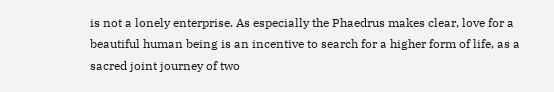is not a lonely enterprise. As especially the Phaedrus makes clear, love for a beautiful human being is an incentive to search for a higher form of life, as a sacred joint journey of two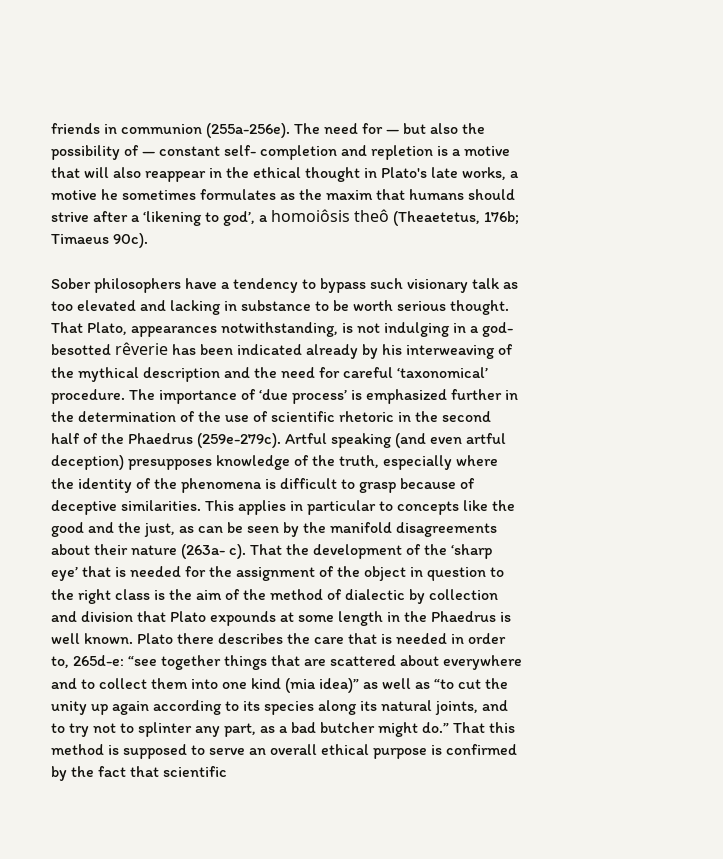friends in communion (255a-256e). The need for — but also the possibility of — constant self- completion and repletion is a motive that will also reappear in the ethical thought in Plato's late works, a motive he sometimes formulates as the maxim that humans should strive after a ‘likening to god’, a homoiôsis theô (Theaetetus, 176b; Timaeus 90c).

Sober philosophers have a tendency to bypass such visionary talk as too elevated and lacking in substance to be worth serious thought. That Plato, appearances notwithstanding, is not indulging in a god-besotted rêverie has been indicated already by his interweaving of the mythical description and the need for careful ‘taxonomical’ procedure. The importance of ‘due process’ is emphasized further in the determination of the use of scientific rhetoric in the second half of the Phaedrus (259e-279c). Artful speaking (and even artful deception) presupposes knowledge of the truth, especially where the identity of the phenomena is difficult to grasp because of deceptive similarities. This applies in particular to concepts like the good and the just, as can be seen by the manifold disagreements about their nature (263a- c). That the development of the ‘sharp eye’ that is needed for the assignment of the object in question to the right class is the aim of the method of dialectic by collection and division that Plato expounds at some length in the Phaedrus is well known. Plato there describes the care that is needed in order to, 265d-e: “see together things that are scattered about everywhere and to collect them into one kind (mia idea)” as well as “to cut the unity up again according to its species along its natural joints, and to try not to splinter any part, as a bad butcher might do.” That this method is supposed to serve an overall ethical purpose is confirmed by the fact that scientific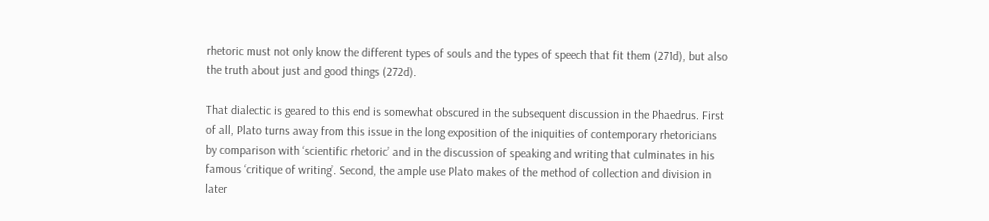rhetoric must not only know the different types of souls and the types of speech that fit them (271d), but also the truth about just and good things (272d).

That dialectic is geared to this end is somewhat obscured in the subsequent discussion in the Phaedrus. First of all, Plato turns away from this issue in the long exposition of the iniquities of contemporary rhetoricians by comparison with ‘scientific rhetoric’ and in the discussion of speaking and writing that culminates in his famous ‘critique of writing’. Second, the ample use Plato makes of the method of collection and division in later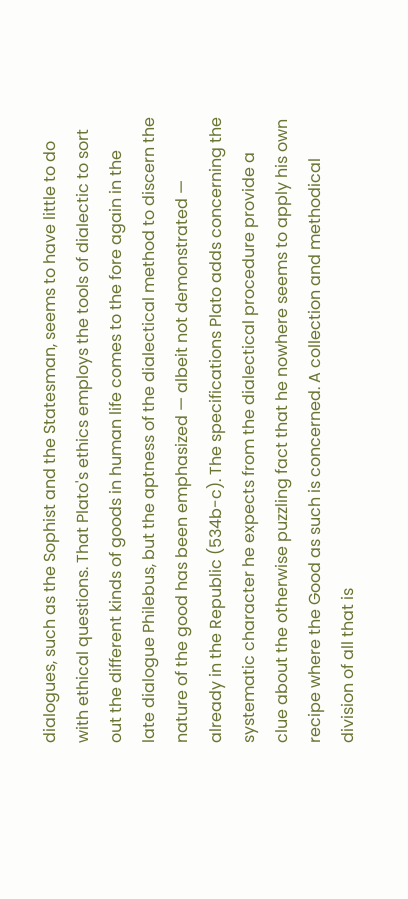dialogues, such as the Sophist and the Statesman, seems to have little to do with ethical questions. That Plato's ethics employs the tools of dialectic to sort out the different kinds of goods in human life comes to the fore again in the late dialogue Philebus, but the aptness of the dialectical method to discern the nature of the good has been emphasized — albeit not demonstrated — already in the Republic (534b-c). The specifications Plato adds concerning the systematic character he expects from the dialectical procedure provide a clue about the otherwise puzzling fact that he nowhere seems to apply his own recipe where the Good as such is concerned. A collection and methodical division of all that is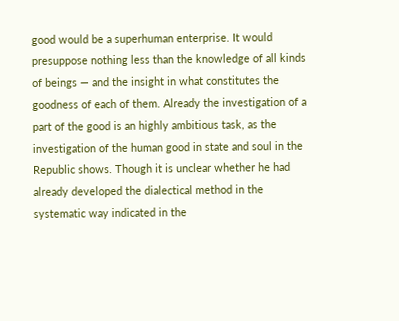good would be a superhuman enterprise. It would presuppose nothing less than the knowledge of all kinds of beings — and the insight in what constitutes the goodness of each of them. Already the investigation of a part of the good is an highly ambitious task, as the investigation of the human good in state and soul in the Republic shows. Though it is unclear whether he had already developed the dialectical method in the systematic way indicated in the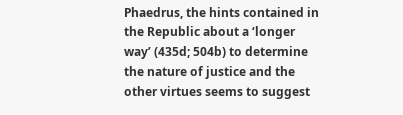Phaedrus, the hints contained in the Republic about a ‘longer way’ (435d; 504b) to determine the nature of justice and the other virtues seems to suggest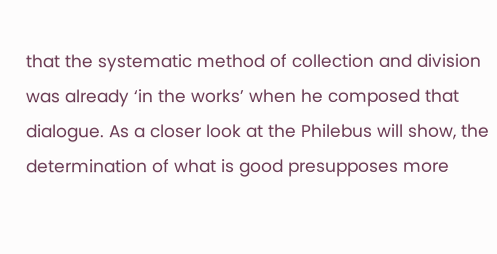that the systematic method of collection and division was already ‘in the works’ when he composed that dialogue. As a closer look at the Philebus will show, the determination of what is good presupposes more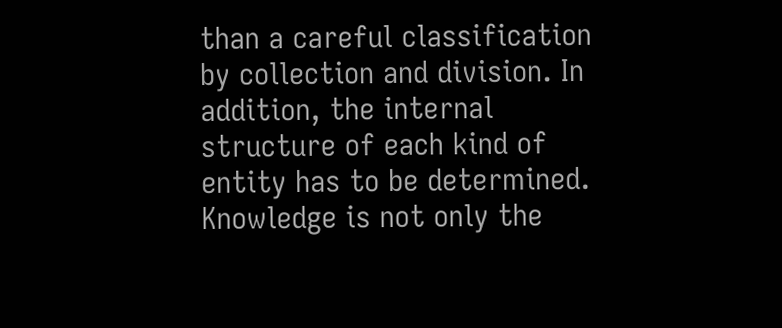than a careful classification by collection and division. In addition, the internal structure of each kind of entity has to be determined. Knowledge is not only the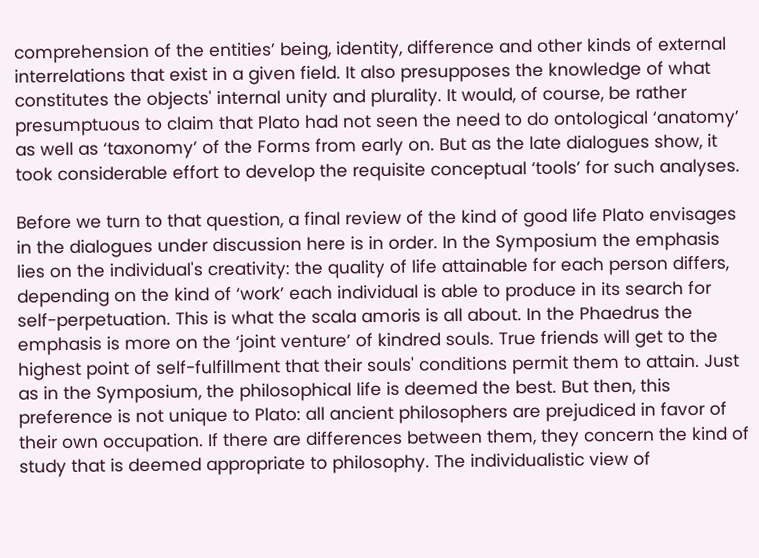comprehension of the entities’ being, identity, difference and other kinds of external interrelations that exist in a given field. It also presupposes the knowledge of what constitutes the objects' internal unity and plurality. It would, of course, be rather presumptuous to claim that Plato had not seen the need to do ontological ‘anatomy’ as well as ‘taxonomy’ of the Forms from early on. But as the late dialogues show, it took considerable effort to develop the requisite conceptual ‘tools’ for such analyses.

Before we turn to that question, a final review of the kind of good life Plato envisages in the dialogues under discussion here is in order. In the Symposium the emphasis lies on the individual's creativity: the quality of life attainable for each person differs, depending on the kind of ‘work’ each individual is able to produce in its search for self-perpetuation. This is what the scala amoris is all about. In the Phaedrus the emphasis is more on the ‘joint venture’ of kindred souls. True friends will get to the highest point of self-fulfillment that their souls' conditions permit them to attain. Just as in the Symposium, the philosophical life is deemed the best. But then, this preference is not unique to Plato: all ancient philosophers are prejudiced in favor of their own occupation. If there are differences between them, they concern the kind of study that is deemed appropriate to philosophy. The individualistic view of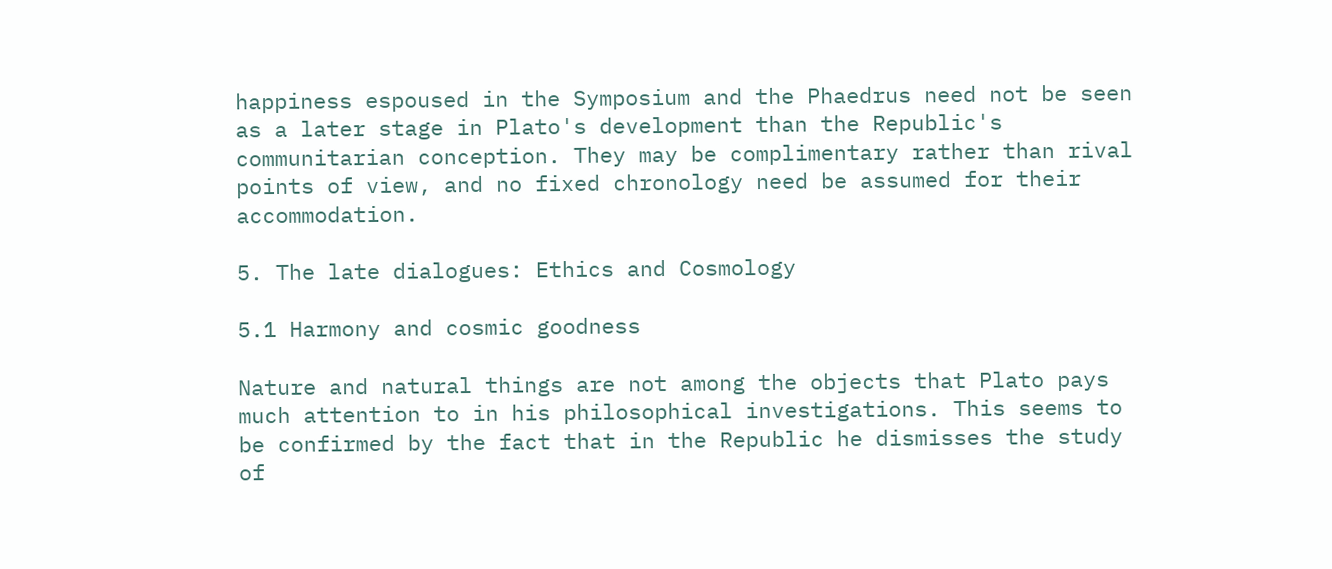happiness espoused in the Symposium and the Phaedrus need not be seen as a later stage in Plato's development than the Republic's communitarian conception. They may be complimentary rather than rival points of view, and no fixed chronology need be assumed for their accommodation.

5. The late dialogues: Ethics and Cosmology

5.1 Harmony and cosmic goodness

Nature and natural things are not among the objects that Plato pays much attention to in his philosophical investigations. This seems to be confirmed by the fact that in the Republic he dismisses the study of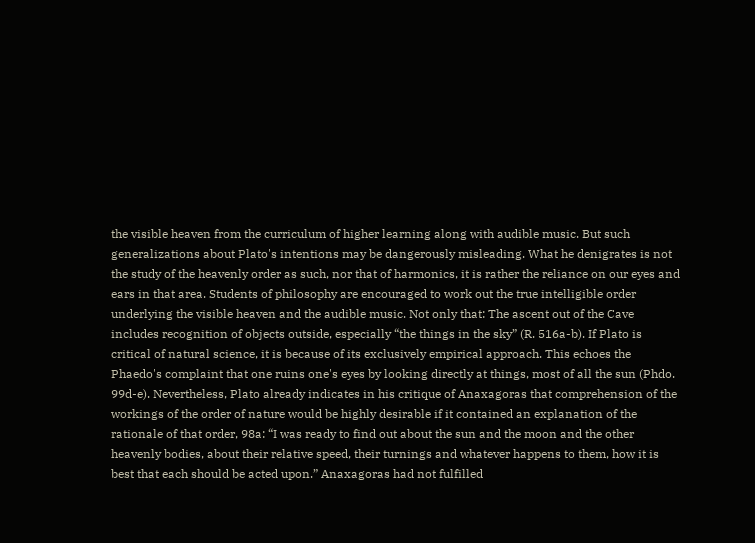the visible heaven from the curriculum of higher learning along with audible music. But such generalizations about Plato's intentions may be dangerously misleading. What he denigrates is not the study of the heavenly order as such, nor that of harmonics, it is rather the reliance on our eyes and ears in that area. Students of philosophy are encouraged to work out the true intelligible order underlying the visible heaven and the audible music. Not only that: The ascent out of the Cave includes recognition of objects outside, especially “the things in the sky” (R. 516a-b). If Plato is critical of natural science, it is because of its exclusively empirical approach. This echoes the Phaedo's complaint that one ruins one's eyes by looking directly at things, most of all the sun (Phdo. 99d-e). Nevertheless, Plato already indicates in his critique of Anaxagoras that comprehension of the workings of the order of nature would be highly desirable if it contained an explanation of the rationale of that order, 98a: “I was ready to find out about the sun and the moon and the other heavenly bodies, about their relative speed, their turnings and whatever happens to them, how it is best that each should be acted upon.” Anaxagoras had not fulfilled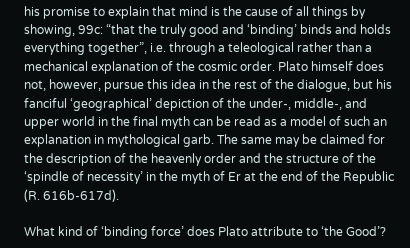his promise to explain that mind is the cause of all things by showing, 99c: “that the truly good and ‘binding’ binds and holds everything together”, i.e. through a teleological rather than a mechanical explanation of the cosmic order. Plato himself does not, however, pursue this idea in the rest of the dialogue, but his fanciful ‘geographical’ depiction of the under-, middle-, and upper world in the final myth can be read as a model of such an explanation in mythological garb. The same may be claimed for the description of the heavenly order and the structure of the ‘spindle of necessity’ in the myth of Er at the end of the Republic (R. 616b-617d).

What kind of ‘binding force’ does Plato attribute to ‘the Good’?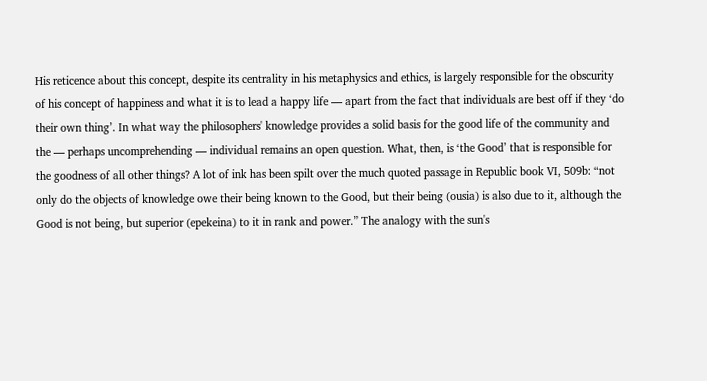His reticence about this concept, despite its centrality in his metaphysics and ethics, is largely responsible for the obscurity of his concept of happiness and what it is to lead a happy life — apart from the fact that individuals are best off if they ‘do their own thing’. In what way the philosophers' knowledge provides a solid basis for the good life of the community and the — perhaps uncomprehending — individual remains an open question. What, then, is ‘the Good’ that is responsible for the goodness of all other things? A lot of ink has been spilt over the much quoted passage in Republic book VI, 509b: “not only do the objects of knowledge owe their being known to the Good, but their being (ousia) is also due to it, although the Good is not being, but superior (epekeina) to it in rank and power.” The analogy with the sun's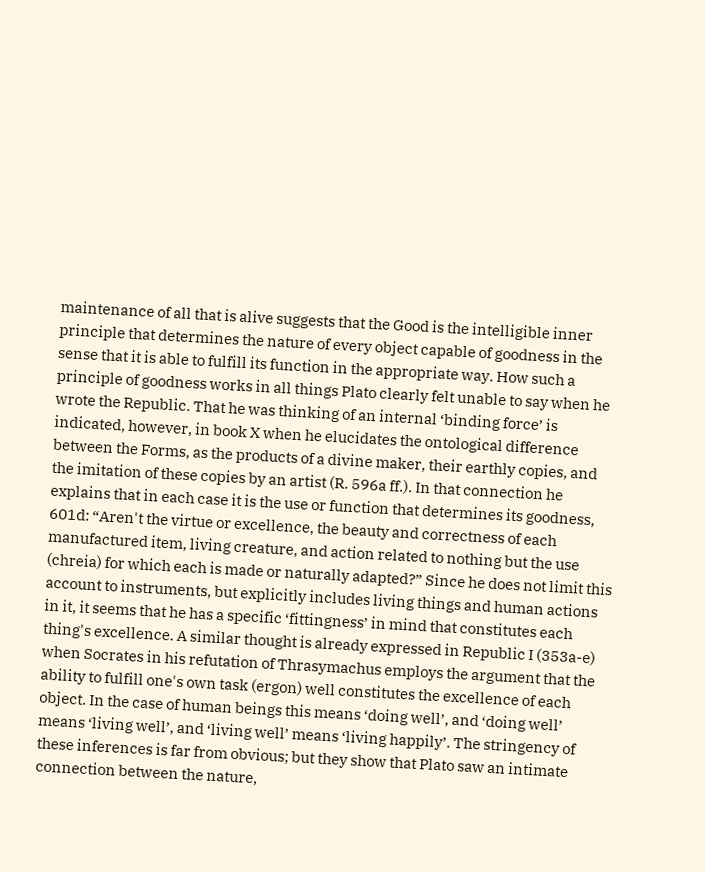maintenance of all that is alive suggests that the Good is the intelligible inner principle that determines the nature of every object capable of goodness in the sense that it is able to fulfill its function in the appropriate way. How such a principle of goodness works in all things Plato clearly felt unable to say when he wrote the Republic. That he was thinking of an internal ‘binding force’ is indicated, however, in book X when he elucidates the ontological difference between the Forms, as the products of a divine maker, their earthly copies, and the imitation of these copies by an artist (R. 596a ff.). In that connection he explains that in each case it is the use or function that determines its goodness, 601d: “Aren't the virtue or excellence, the beauty and correctness of each manufactured item, living creature, and action related to nothing but the use (chreia) for which each is made or naturally adapted?” Since he does not limit this account to instruments, but explicitly includes living things and human actions in it, it seems that he has a specific ‘fittingness’ in mind that constitutes each thing's excellence. A similar thought is already expressed in Republic I (353a-e) when Socrates in his refutation of Thrasymachus employs the argument that the ability to fulfill one's own task (ergon) well constitutes the excellence of each object. In the case of human beings this means ‘doing well’, and ‘doing well’ means ‘living well’, and ‘living well’ means ‘living happily’. The stringency of these inferences is far from obvious; but they show that Plato saw an intimate connection between the nature,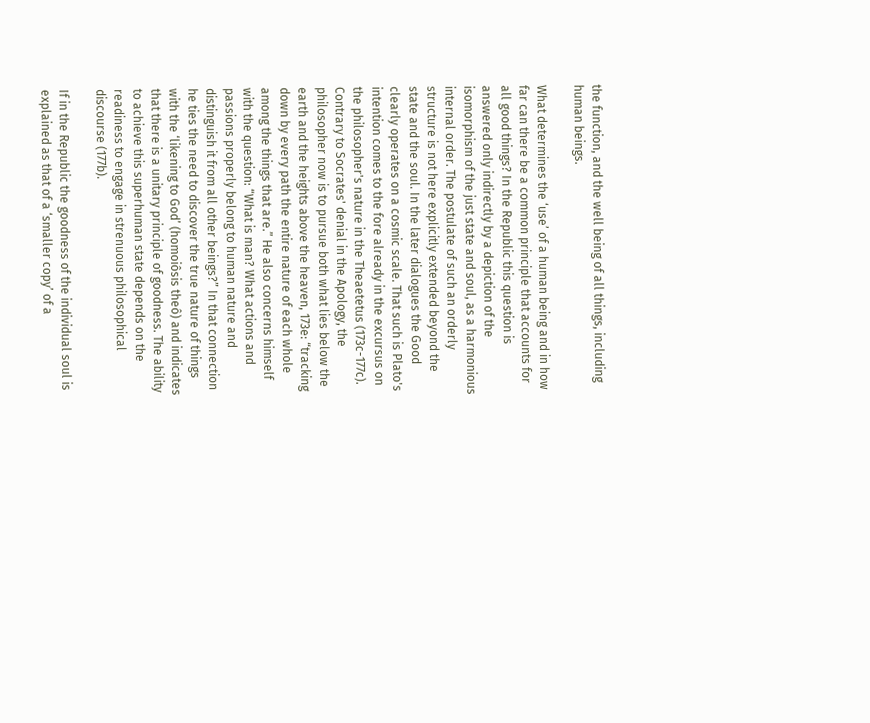the function, and the well being of all things, including human beings.

What determines the ‘use’ of a human being and in how far can there be a common principle that accounts for all good things? In the Republic this question is answered only indirectly by a depiction of the isomorphism of the just state and soul, as a harmonious internal order. The postulate of such an orderly structure is not here explicitly extended beyond the state and the soul. In the later dialogues the Good clearly operates on a cosmic scale. That such is Plato's intention comes to the fore already in the excursus on the philosopher's nature in the Theaetetus (173c-177c). Contrary to Socrates' denial in the Apology, the philosopher now is to pursue both what lies below the earth and the heights above the heaven, 173e: “tracking down by every path the entire nature of each whole among the things that are.” He also concerns himself with the question: “What is man? What actions and passions properly belong to human nature and distinguish it from all other beings?” In that connection he ties the need to discover the true nature of things with the ‘likening to God’ (homoiôsis theô) and indicates that there is a unitary principle of goodness. The ability to achieve this superhuman state depends on the readiness to engage in strenuous philosophical discourse (177b).

If in the Republic the goodness of the individual soul is explained as that of a ‘smaller copy’ of a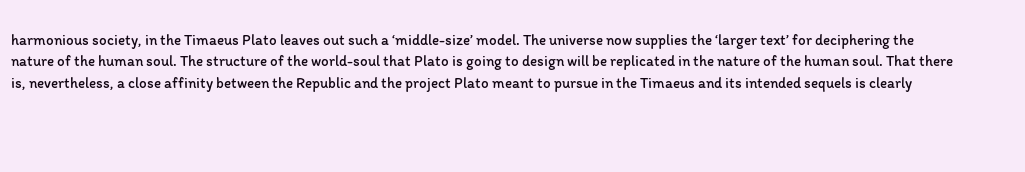harmonious society, in the Timaeus Plato leaves out such a ‘middle-size’ model. The universe now supplies the ‘larger text’ for deciphering the nature of the human soul. The structure of the world-soul that Plato is going to design will be replicated in the nature of the human soul. That there is, nevertheless, a close affinity between the Republic and the project Plato meant to pursue in the Timaeus and its intended sequels is clearly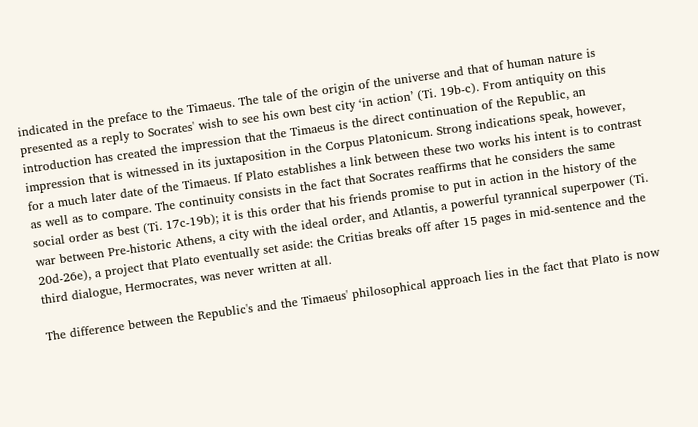indicated in the preface to the Timaeus. The tale of the origin of the universe and that of human nature is presented as a reply to Socrates' wish to see his own best city ‘in action’ (Ti. 19b-c). From antiquity on this introduction has created the impression that the Timaeus is the direct continuation of the Republic, an impression that is witnessed in its juxtaposition in the Corpus Platonicum. Strong indications speak, however, for a much later date of the Timaeus. If Plato establishes a link between these two works his intent is to contrast as well as to compare. The continuity consists in the fact that Socrates reaffirms that he considers the same social order as best (Ti. 17c-19b); it is this order that his friends promise to put in action in the history of the war between Pre-historic Athens, a city with the ideal order, and Atlantis, a powerful tyrannical superpower (Ti. 20d-26e), a project that Plato eventually set aside: the Critias breaks off after 15 pages in mid-sentence and the third dialogue, Hermocrates, was never written at all.

The difference between the Republic's and the Timaeus' philosophical approach lies in the fact that Plato is now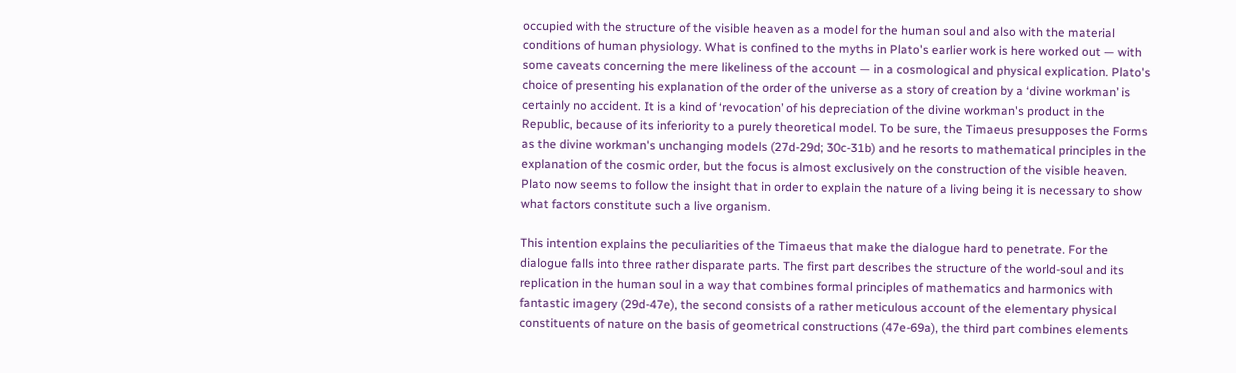occupied with the structure of the visible heaven as a model for the human soul and also with the material conditions of human physiology. What is confined to the myths in Plato's earlier work is here worked out — with some caveats concerning the mere likeliness of the account — in a cosmological and physical explication. Plato's choice of presenting his explanation of the order of the universe as a story of creation by a ‘divine workman’ is certainly no accident. It is a kind of ‘revocation’ of his depreciation of the divine workman's product in the Republic, because of its inferiority to a purely theoretical model. To be sure, the Timaeus presupposes the Forms as the divine workman's unchanging models (27d-29d; 30c-31b) and he resorts to mathematical principles in the explanation of the cosmic order, but the focus is almost exclusively on the construction of the visible heaven. Plato now seems to follow the insight that in order to explain the nature of a living being it is necessary to show what factors constitute such a live organism.

This intention explains the peculiarities of the Timaeus that make the dialogue hard to penetrate. For the dialogue falls into three rather disparate parts. The first part describes the structure of the world-soul and its replication in the human soul in a way that combines formal principles of mathematics and harmonics with fantastic imagery (29d-47e), the second consists of a rather meticulous account of the elementary physical constituents of nature on the basis of geometrical constructions (47e-69a), the third part combines elements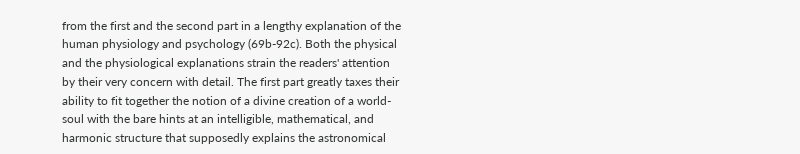from the first and the second part in a lengthy explanation of the human physiology and psychology (69b-92c). Both the physical and the physiological explanations strain the readers' attention by their very concern with detail. The first part greatly taxes their ability to fit together the notion of a divine creation of a world-soul with the bare hints at an intelligible, mathematical, and harmonic structure that supposedly explains the astronomical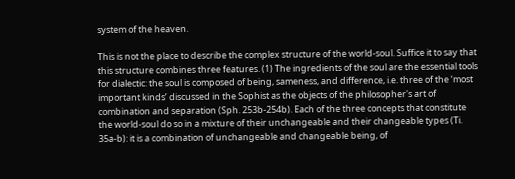system of the heaven.

This is not the place to describe the complex structure of the world-soul. Suffice it to say that this structure combines three features. (1) The ingredients of the soul are the essential tools for dialectic: the soul is composed of being, sameness, and difference, i.e. three of the ‘most important kinds’ discussed in the Sophist as the objects of the philosopher's art of combination and separation (Sph. 253b-254b). Each of the three concepts that constitute the world-soul do so in a mixture of their unchangeable and their changeable types (Ti. 35a-b): it is a combination of unchangeable and changeable being, of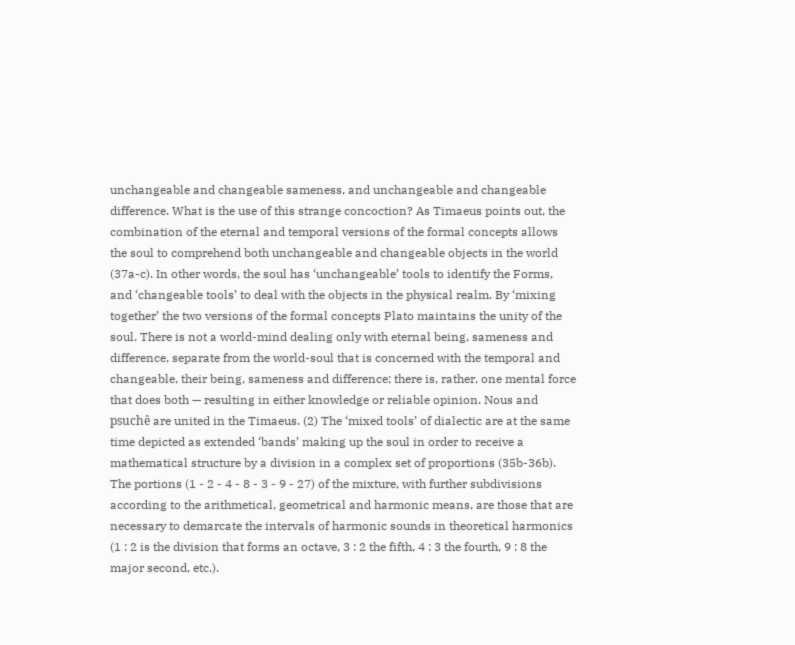unchangeable and changeable sameness, and unchangeable and changeable difference. What is the use of this strange concoction? As Timaeus points out, the combination of the eternal and temporal versions of the formal concepts allows the soul to comprehend both unchangeable and changeable objects in the world (37a-c). In other words, the soul has ‘unchangeable’ tools to identify the Forms, and ‘changeable tools’ to deal with the objects in the physical realm. By ‘mixing together’ the two versions of the formal concepts Plato maintains the unity of the soul. There is not a world-mind dealing only with eternal being, sameness and difference, separate from the world-soul that is concerned with the temporal and changeable, their being, sameness and difference; there is, rather, one mental force that does both — resulting in either knowledge or reliable opinion. Nous and psuchê are united in the Timaeus. (2) The ‘mixed tools’ of dialectic are at the same time depicted as extended ‘bands’ making up the soul in order to receive a mathematical structure by a division in a complex set of proportions (35b-36b). The portions (1 - 2 - 4 - 8 - 3 - 9 - 27) of the mixture, with further subdivisions according to the arithmetical, geometrical and harmonic means, are those that are necessary to demarcate the intervals of harmonic sounds in theoretical harmonics (1 : 2 is the division that forms an octave, 3 : 2 the fifth, 4 : 3 the fourth, 9 : 8 the major second, etc.).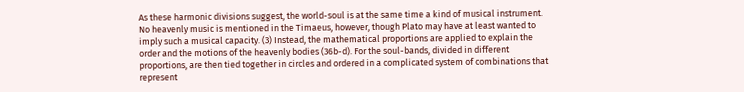As these harmonic divisions suggest, the world-soul is at the same time a kind of musical instrument. No heavenly music is mentioned in the Timaeus, however, though Plato may have at least wanted to imply such a musical capacity. (3) Instead, the mathematical proportions are applied to explain the order and the motions of the heavenly bodies (36b-d). For the soul-bands, divided in different proportions, are then tied together in circles and ordered in a complicated system of combinations that represent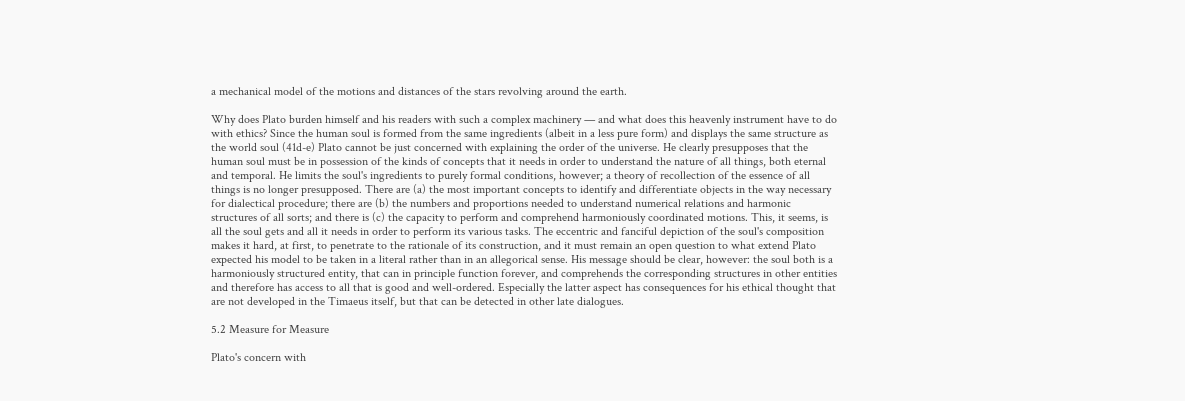a mechanical model of the motions and distances of the stars revolving around the earth.

Why does Plato burden himself and his readers with such a complex machinery — and what does this heavenly instrument have to do with ethics? Since the human soul is formed from the same ingredients (albeit in a less pure form) and displays the same structure as the world soul (41d-e) Plato cannot be just concerned with explaining the order of the universe. He clearly presupposes that the human soul must be in possession of the kinds of concepts that it needs in order to understand the nature of all things, both eternal and temporal. He limits the soul's ingredients to purely formal conditions, however; a theory of recollection of the essence of all things is no longer presupposed. There are (a) the most important concepts to identify and differentiate objects in the way necessary for dialectical procedure; there are (b) the numbers and proportions needed to understand numerical relations and harmonic structures of all sorts; and there is (c) the capacity to perform and comprehend harmoniously coordinated motions. This, it seems, is all the soul gets and all it needs in order to perform its various tasks. The eccentric and fanciful depiction of the soul's composition makes it hard, at first, to penetrate to the rationale of its construction, and it must remain an open question to what extend Plato expected his model to be taken in a literal rather than in an allegorical sense. His message should be clear, however: the soul both is a harmoniously structured entity, that can in principle function forever, and comprehends the corresponding structures in other entities and therefore has access to all that is good and well-ordered. Especially the latter aspect has consequences for his ethical thought that are not developed in the Timaeus itself, but that can be detected in other late dialogues.

5.2 Measure for Measure

Plato's concern with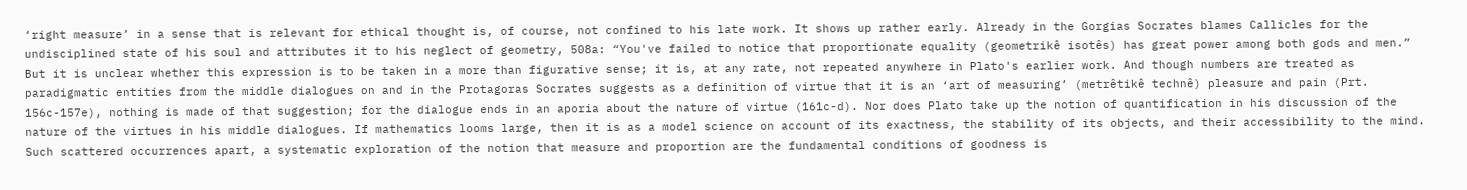‘right measure’ in a sense that is relevant for ethical thought is, of course, not confined to his late work. It shows up rather early. Already in the Gorgias Socrates blames Callicles for the undisciplined state of his soul and attributes it to his neglect of geometry, 508a: “You've failed to notice that proportionate equality (geometrikê isotês) has great power among both gods and men.” But it is unclear whether this expression is to be taken in a more than figurative sense; it is, at any rate, not repeated anywhere in Plato's earlier work. And though numbers are treated as paradigmatic entities from the middle dialogues on and in the Protagoras Socrates suggests as a definition of virtue that it is an ‘art of measuring’ (metrêtikê technê) pleasure and pain (Prt. 156c-157e), nothing is made of that suggestion; for the dialogue ends in an aporia about the nature of virtue (161c-d). Nor does Plato take up the notion of quantification in his discussion of the nature of the virtues in his middle dialogues. If mathematics looms large, then it is as a model science on account of its exactness, the stability of its objects, and their accessibility to the mind. Such scattered occurrences apart, a systematic exploration of the notion that measure and proportion are the fundamental conditions of goodness is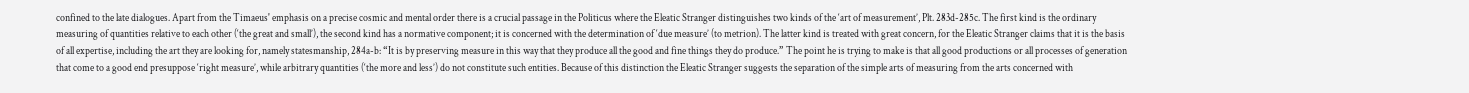confined to the late dialogues. Apart from the Timaeus' emphasis on a precise cosmic and mental order there is a crucial passage in the Politicus where the Eleatic Stranger distinguishes two kinds of the ‘art of measurement’, Plt. 283d-285c. The first kind is the ordinary measuring of quantities relative to each other (‘the great and small’), the second kind has a normative component; it is concerned with the determination of ‘due measure’ (to metrion). The latter kind is treated with great concern, for the Eleatic Stranger claims that it is the basis of all expertise, including the art they are looking for, namely statesmanship, 284a-b: “It is by preserving measure in this way that they produce all the good and fine things they do produce.” The point he is trying to make is that all good productions or all processes of generation that come to a good end presuppose ‘right measure’, while arbitrary quantities (‘the more and less’) do not constitute such entities. Because of this distinction the Eleatic Stranger suggests the separation of the simple arts of measuring from the arts concerned with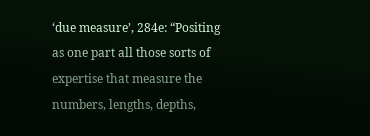‘due measure’, 284e: “Positing as one part all those sorts of expertise that measure the numbers, lengths, depths,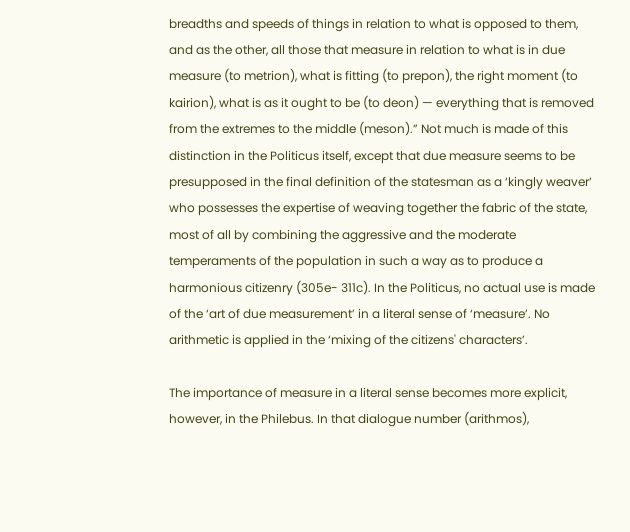breadths and speeds of things in relation to what is opposed to them, and as the other, all those that measure in relation to what is in due measure (to metrion), what is fitting (to prepon), the right moment (to kairion), what is as it ought to be (to deon) — everything that is removed from the extremes to the middle (meson).” Not much is made of this distinction in the Politicus itself, except that due measure seems to be presupposed in the final definition of the statesman as a ‘kingly weaver’ who possesses the expertise of weaving together the fabric of the state, most of all by combining the aggressive and the moderate temperaments of the population in such a way as to produce a harmonious citizenry (305e- 311c). In the Politicus, no actual use is made of the ‘art of due measurement’ in a literal sense of ‘measure’. No arithmetic is applied in the ‘mixing of the citizens' characters’.

The importance of measure in a literal sense becomes more explicit, however, in the Philebus. In that dialogue number (arithmos),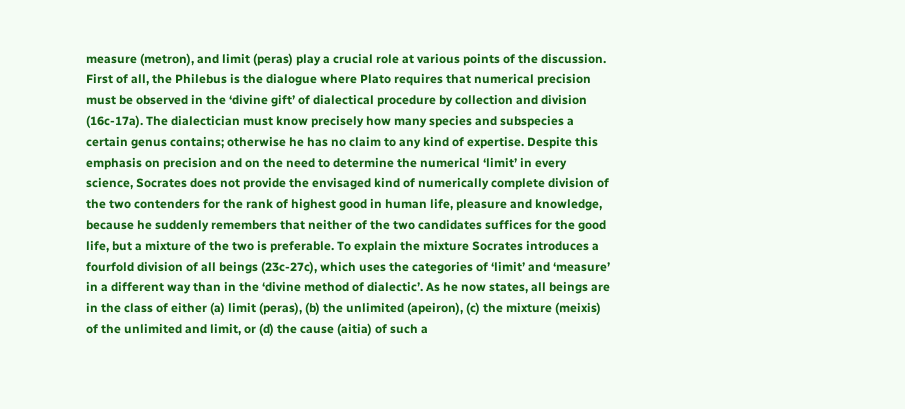measure (metron), and limit (peras) play a crucial role at various points of the discussion. First of all, the Philebus is the dialogue where Plato requires that numerical precision must be observed in the ‘divine gift’ of dialectical procedure by collection and division (16c-17a). The dialectician must know precisely how many species and subspecies a certain genus contains; otherwise he has no claim to any kind of expertise. Despite this emphasis on precision and on the need to determine the numerical ‘limit’ in every science, Socrates does not provide the envisaged kind of numerically complete division of the two contenders for the rank of highest good in human life, pleasure and knowledge, because he suddenly remembers that neither of the two candidates suffices for the good life, but a mixture of the two is preferable. To explain the mixture Socrates introduces a fourfold division of all beings (23c-27c), which uses the categories of ‘limit’ and ‘measure’ in a different way than in the ‘divine method of dialectic’. As he now states, all beings are in the class of either (a) limit (peras), (b) the unlimited (apeiron), (c) the mixture (meixis) of the unlimited and limit, or (d) the cause (aitia) of such a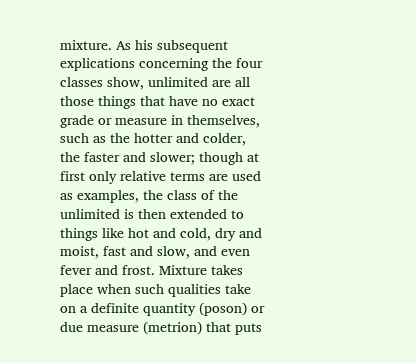mixture. As his subsequent explications concerning the four classes show, unlimited are all those things that have no exact grade or measure in themselves, such as the hotter and colder, the faster and slower; though at first only relative terms are used as examples, the class of the unlimited is then extended to things like hot and cold, dry and moist, fast and slow, and even fever and frost. Mixture takes place when such qualities take on a definite quantity (poson) or due measure (metrion) that puts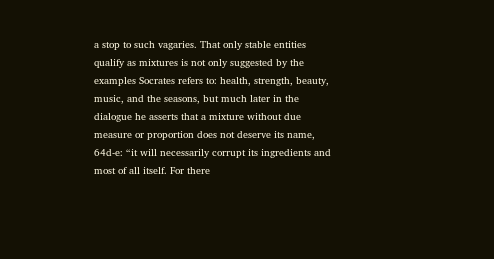a stop to such vagaries. That only stable entities qualify as mixtures is not only suggested by the examples Socrates refers to: health, strength, beauty, music, and the seasons, but much later in the dialogue he asserts that a mixture without due measure or proportion does not deserve its name, 64d-e: “it will necessarily corrupt its ingredients and most of all itself. For there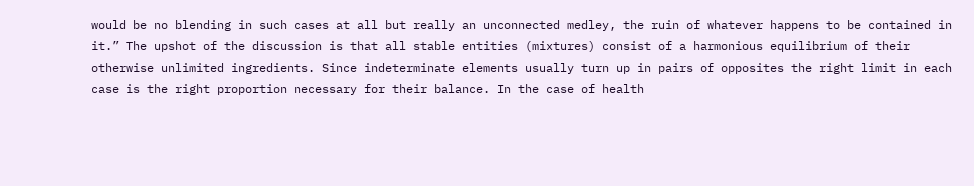would be no blending in such cases at all but really an unconnected medley, the ruin of whatever happens to be contained in it.” The upshot of the discussion is that all stable entities (mixtures) consist of a harmonious equilibrium of their otherwise unlimited ingredients. Since indeterminate elements usually turn up in pairs of opposites the right limit in each case is the right proportion necessary for their balance. In the case of health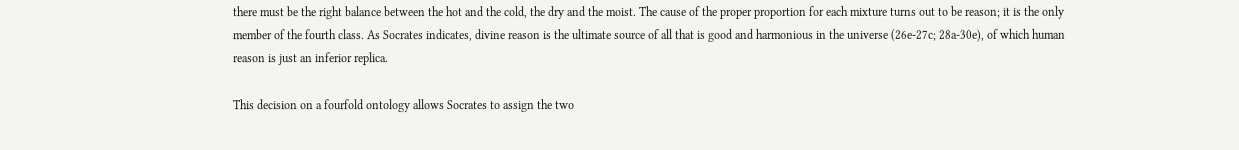there must be the right balance between the hot and the cold, the dry and the moist. The cause of the proper proportion for each mixture turns out to be reason; it is the only member of the fourth class. As Socrates indicates, divine reason is the ultimate source of all that is good and harmonious in the universe (26e-27c; 28a-30e), of which human reason is just an inferior replica.

This decision on a fourfold ontology allows Socrates to assign the two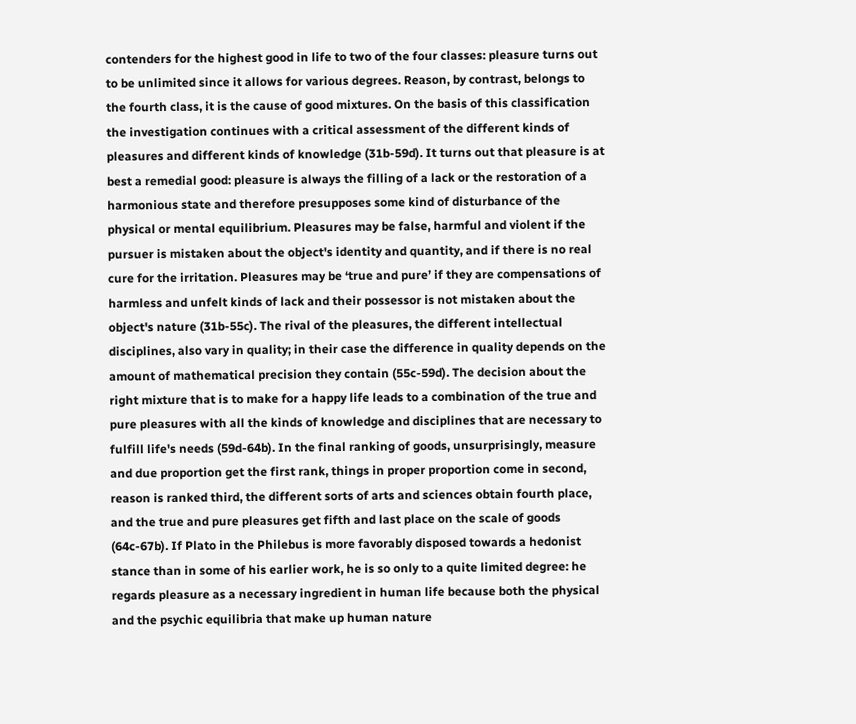contenders for the highest good in life to two of the four classes: pleasure turns out to be unlimited since it allows for various degrees. Reason, by contrast, belongs to the fourth class, it is the cause of good mixtures. On the basis of this classification the investigation continues with a critical assessment of the different kinds of pleasures and different kinds of knowledge (31b-59d). It turns out that pleasure is at best a remedial good: pleasure is always the filling of a lack or the restoration of a harmonious state and therefore presupposes some kind of disturbance of the physical or mental equilibrium. Pleasures may be false, harmful and violent if the pursuer is mistaken about the object's identity and quantity, and if there is no real cure for the irritation. Pleasures may be ‘true and pure’ if they are compensations of harmless and unfelt kinds of lack and their possessor is not mistaken about the object's nature (31b-55c). The rival of the pleasures, the different intellectual disciplines, also vary in quality; in their case the difference in quality depends on the amount of mathematical precision they contain (55c-59d). The decision about the right mixture that is to make for a happy life leads to a combination of the true and pure pleasures with all the kinds of knowledge and disciplines that are necessary to fulfill life's needs (59d-64b). In the final ranking of goods, unsurprisingly, measure and due proportion get the first rank, things in proper proportion come in second, reason is ranked third, the different sorts of arts and sciences obtain fourth place, and the true and pure pleasures get fifth and last place on the scale of goods (64c-67b). If Plato in the Philebus is more favorably disposed towards a hedonist stance than in some of his earlier work, he is so only to a quite limited degree: he regards pleasure as a necessary ingredient in human life because both the physical and the psychic equilibria that make up human nature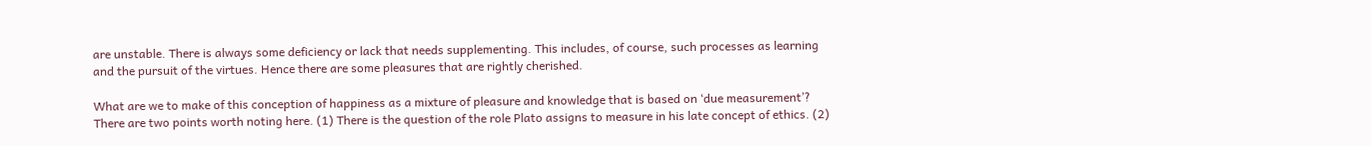are unstable. There is always some deficiency or lack that needs supplementing. This includes, of course, such processes as learning and the pursuit of the virtues. Hence there are some pleasures that are rightly cherished.

What are we to make of this conception of happiness as a mixture of pleasure and knowledge that is based on ‘due measurement’? There are two points worth noting here. (1) There is the question of the role Plato assigns to measure in his late concept of ethics. (2)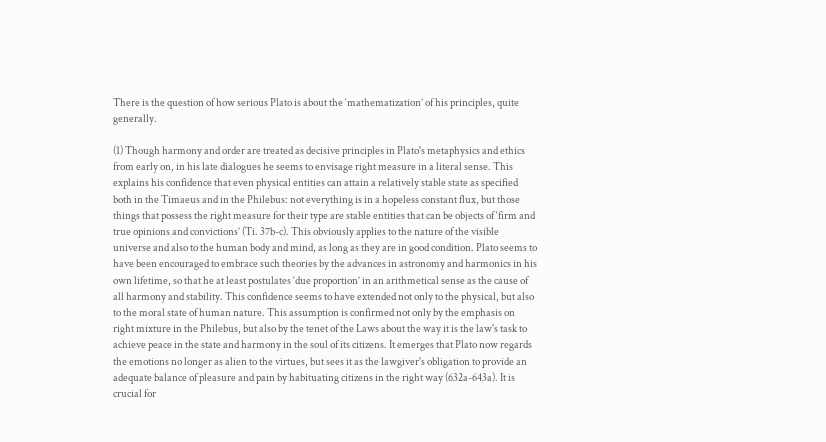There is the question of how serious Plato is about the ‘mathematization’ of his principles, quite generally.

(1) Though harmony and order are treated as decisive principles in Plato's metaphysics and ethics from early on, in his late dialogues he seems to envisage right measure in a literal sense. This explains his confidence that even physical entities can attain a relatively stable state as specified both in the Timaeus and in the Philebus: not everything is in a hopeless constant flux, but those things that possess the right measure for their type are stable entities that can be objects of ‘firm and true opinions and convictions’ (Ti. 37b-c). This obviously applies to the nature of the visible universe and also to the human body and mind, as long as they are in good condition. Plato seems to have been encouraged to embrace such theories by the advances in astronomy and harmonics in his own lifetime, so that he at least postulates ‘due proportion’ in an arithmetical sense as the cause of all harmony and stability. This confidence seems to have extended not only to the physical, but also to the moral state of human nature. This assumption is confirmed not only by the emphasis on right mixture in the Philebus, but also by the tenet of the Laws about the way it is the law's task to achieve peace in the state and harmony in the soul of its citizens. It emerges that Plato now regards the emotions no longer as alien to the virtues, but sees it as the lawgiver's obligation to provide an adequate balance of pleasure and pain by habituating citizens in the right way (632a-643a). It is crucial for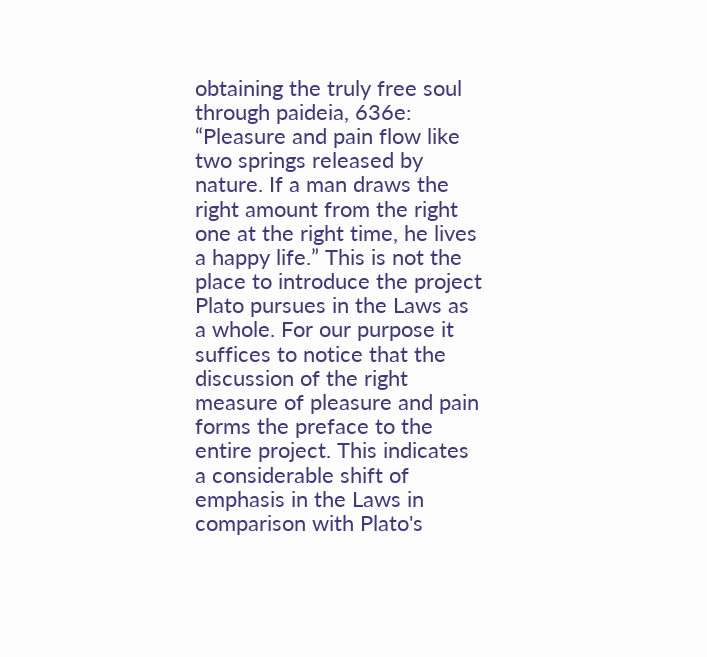obtaining the truly free soul through paideia, 636e: “Pleasure and pain flow like two springs released by nature. If a man draws the right amount from the right one at the right time, he lives a happy life.” This is not the place to introduce the project Plato pursues in the Laws as a whole. For our purpose it suffices to notice that the discussion of the right measure of pleasure and pain forms the preface to the entire project. This indicates a considerable shift of emphasis in the Laws in comparison with Plato's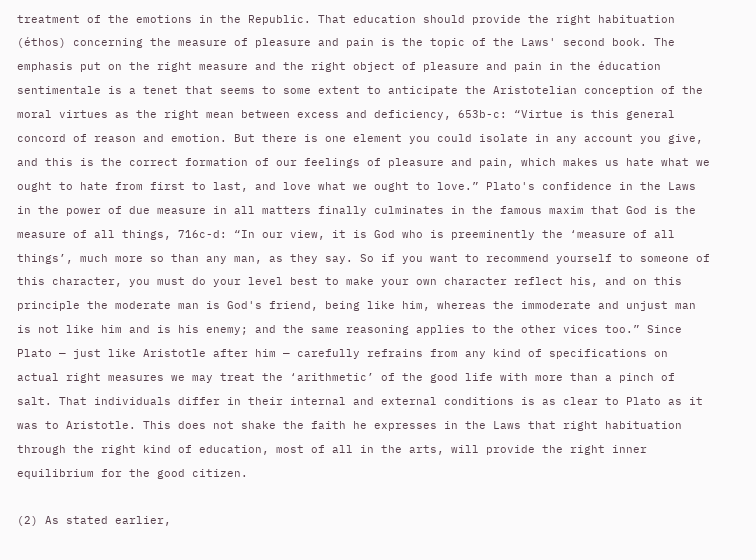treatment of the emotions in the Republic. That education should provide the right habituation (éthos) concerning the measure of pleasure and pain is the topic of the Laws' second book. The emphasis put on the right measure and the right object of pleasure and pain in the éducation sentimentale is a tenet that seems to some extent to anticipate the Aristotelian conception of the moral virtues as the right mean between excess and deficiency, 653b-c: “Virtue is this general concord of reason and emotion. But there is one element you could isolate in any account you give, and this is the correct formation of our feelings of pleasure and pain, which makes us hate what we ought to hate from first to last, and love what we ought to love.” Plato's confidence in the Laws in the power of due measure in all matters finally culminates in the famous maxim that God is the measure of all things, 716c-d: “In our view, it is God who is preeminently the ‘measure of all things’, much more so than any man, as they say. So if you want to recommend yourself to someone of this character, you must do your level best to make your own character reflect his, and on this principle the moderate man is God's friend, being like him, whereas the immoderate and unjust man is not like him and is his enemy; and the same reasoning applies to the other vices too.” Since Plato — just like Aristotle after him — carefully refrains from any kind of specifications on actual right measures we may treat the ‘arithmetic’ of the good life with more than a pinch of salt. That individuals differ in their internal and external conditions is as clear to Plato as it was to Aristotle. This does not shake the faith he expresses in the Laws that right habituation through the right kind of education, most of all in the arts, will provide the right inner equilibrium for the good citizen.

(2) As stated earlier,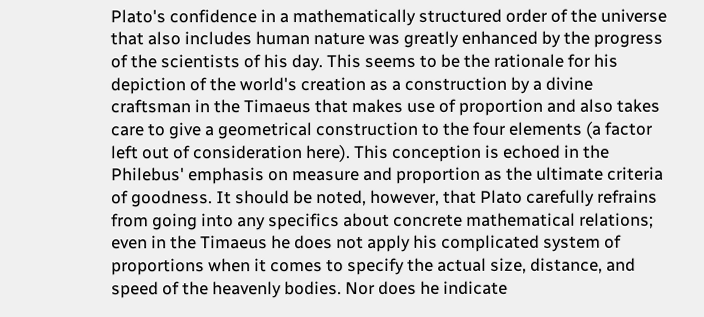Plato's confidence in a mathematically structured order of the universe that also includes human nature was greatly enhanced by the progress of the scientists of his day. This seems to be the rationale for his depiction of the world's creation as a construction by a divine craftsman in the Timaeus that makes use of proportion and also takes care to give a geometrical construction to the four elements (a factor left out of consideration here). This conception is echoed in the Philebus' emphasis on measure and proportion as the ultimate criteria of goodness. It should be noted, however, that Plato carefully refrains from going into any specifics about concrete mathematical relations; even in the Timaeus he does not apply his complicated system of proportions when it comes to specify the actual size, distance, and speed of the heavenly bodies. Nor does he indicate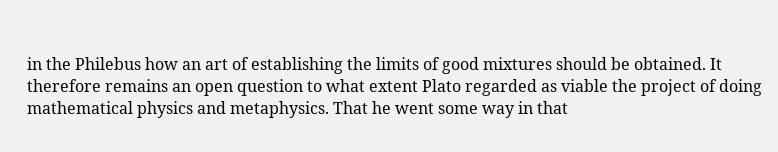in the Philebus how an art of establishing the limits of good mixtures should be obtained. It therefore remains an open question to what extent Plato regarded as viable the project of doing mathematical physics and metaphysics. That he went some way in that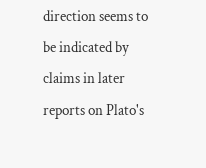direction seems to be indicated by claims in later reports on Plato's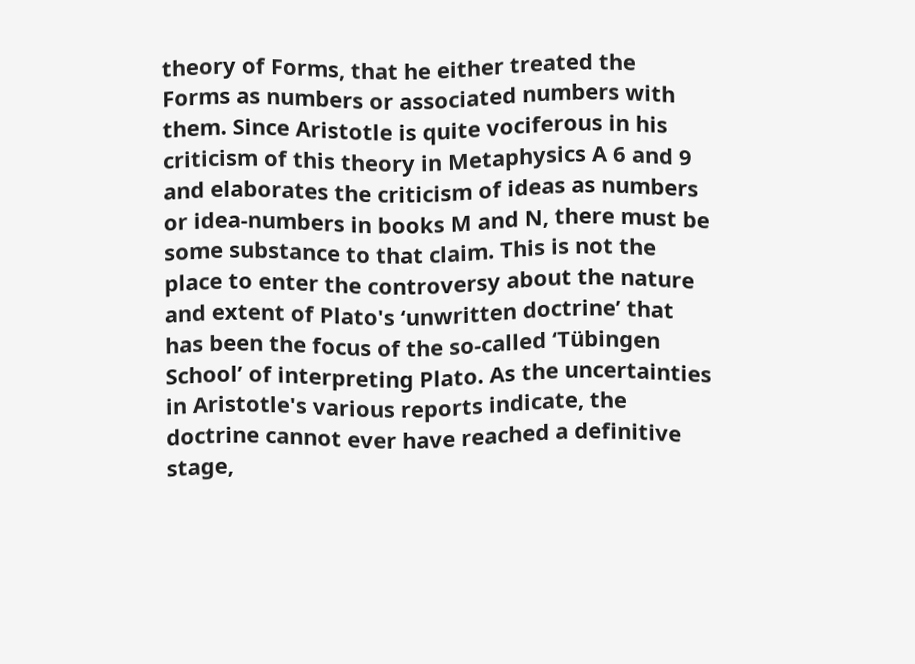theory of Forms, that he either treated the Forms as numbers or associated numbers with them. Since Aristotle is quite vociferous in his criticism of this theory in Metaphysics A 6 and 9 and elaborates the criticism of ideas as numbers or idea-numbers in books M and N, there must be some substance to that claim. This is not the place to enter the controversy about the nature and extent of Plato's ‘unwritten doctrine’ that has been the focus of the so-called ‘Tübingen School’ of interpreting Plato. As the uncertainties in Aristotle's various reports indicate, the doctrine cannot ever have reached a definitive stage,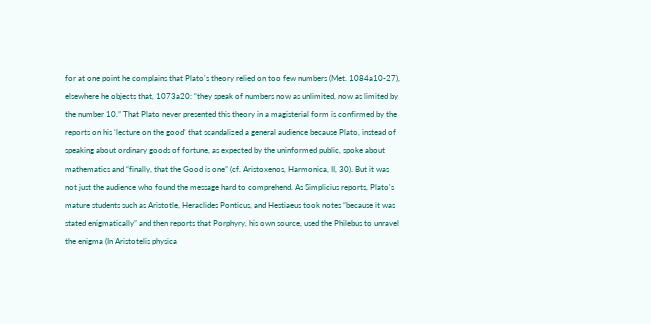for at one point he complains that Plato's theory relied on too few numbers (Met. 1084a10-27), elsewhere he objects that, 1073a20: “they speak of numbers now as unlimited, now as limited by the number 10.” That Plato never presented this theory in a magisterial form is confirmed by the reports on his ‘lecture on the good’ that scandalized a general audience because Plato, instead of speaking about ordinary goods of fortune, as expected by the uninformed public, spoke about mathematics and “finally, that the Good is one” (cf. Aristoxenos, Harmonica, II, 30). But it was not just the audience who found the message hard to comprehend. As Simplicius reports, Plato's mature students such as Aristotle, Heraclides Ponticus, and Hestiaeus took notes “because it was stated enigmatically” and then reports that Porphyry, his own source, used the Philebus to unravel the enigma (In Aristotelis physica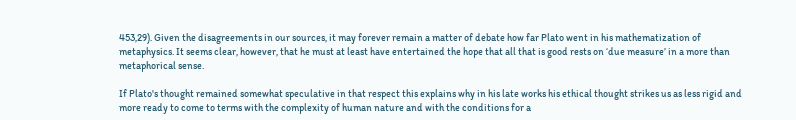453,29). Given the disagreements in our sources, it may forever remain a matter of debate how far Plato went in his mathematization of metaphysics. It seems clear, however, that he must at least have entertained the hope that all that is good rests on ‘due measure’ in a more than metaphorical sense.

If Plato's thought remained somewhat speculative in that respect this explains why in his late works his ethical thought strikes us as less rigid and more ready to come to terms with the complexity of human nature and with the conditions for a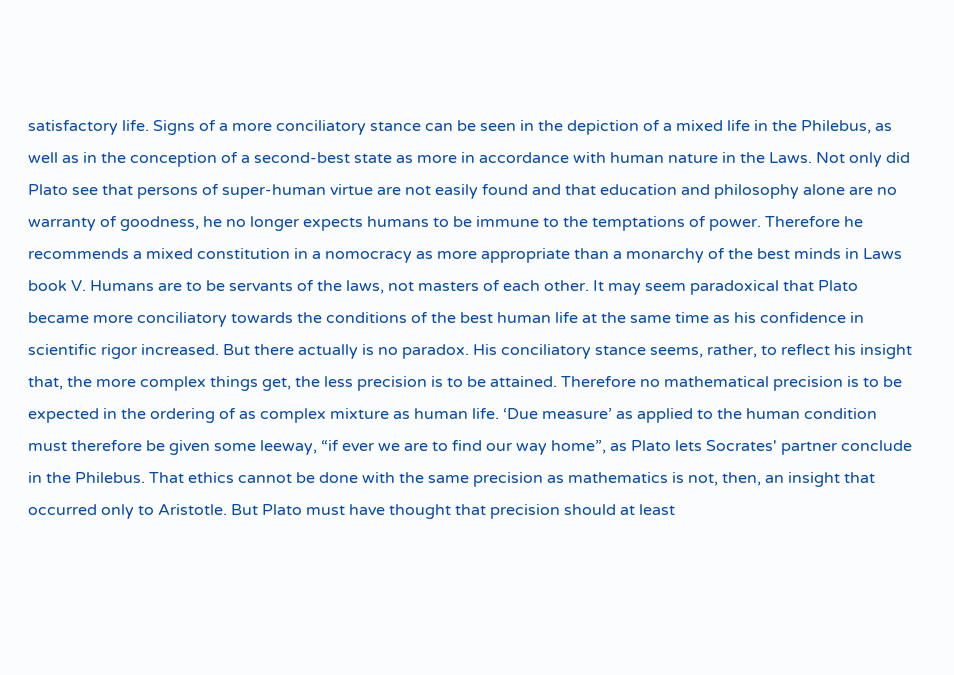satisfactory life. Signs of a more conciliatory stance can be seen in the depiction of a mixed life in the Philebus, as well as in the conception of a second-best state as more in accordance with human nature in the Laws. Not only did Plato see that persons of super-human virtue are not easily found and that education and philosophy alone are no warranty of goodness, he no longer expects humans to be immune to the temptations of power. Therefore he recommends a mixed constitution in a nomocracy as more appropriate than a monarchy of the best minds in Laws book V. Humans are to be servants of the laws, not masters of each other. It may seem paradoxical that Plato became more conciliatory towards the conditions of the best human life at the same time as his confidence in scientific rigor increased. But there actually is no paradox. His conciliatory stance seems, rather, to reflect his insight that, the more complex things get, the less precision is to be attained. Therefore no mathematical precision is to be expected in the ordering of as complex mixture as human life. ‘Due measure’ as applied to the human condition must therefore be given some leeway, “if ever we are to find our way home”, as Plato lets Socrates' partner conclude in the Philebus. That ethics cannot be done with the same precision as mathematics is not, then, an insight that occurred only to Aristotle. But Plato must have thought that precision should at least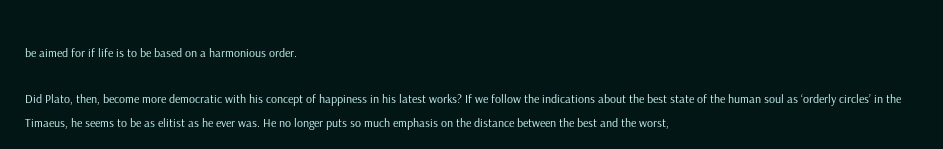be aimed for if life is to be based on a harmonious order.

Did Plato, then, become more democratic with his concept of happiness in his latest works? If we follow the indications about the best state of the human soul as ‘orderly circles’ in the Timaeus, he seems to be as elitist as he ever was. He no longer puts so much emphasis on the distance between the best and the worst,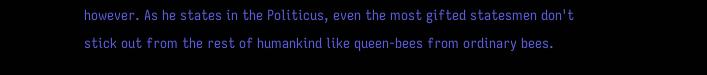however. As he states in the Politicus, even the most gifted statesmen don't stick out from the rest of humankind like queen-bees from ordinary bees.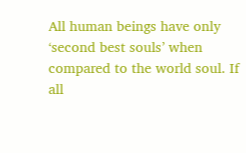All human beings have only ‘second best souls’ when compared to the world soul. If all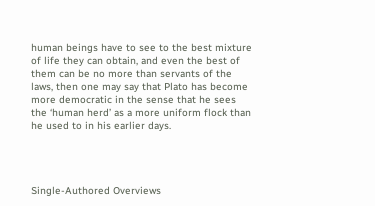human beings have to see to the best mixture of life they can obtain, and even the best of them can be no more than servants of the laws, then one may say that Plato has become more democratic in the sense that he sees the ‘human herd’ as a more uniform flock than he used to in his earlier days.




Single-Authored Overviews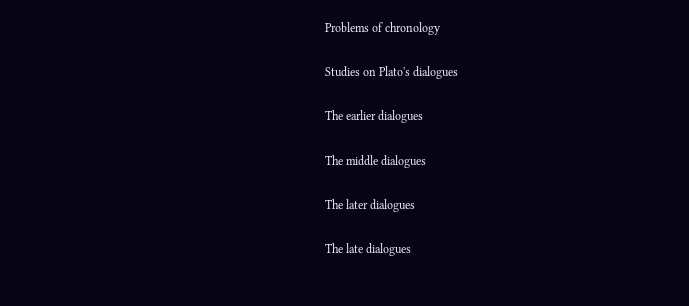Problems of chronology

Studies on Plato's dialogues

The earlier dialogues

The middle dialogues

The later dialogues

The late dialogues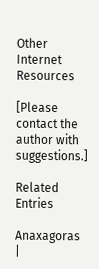Other Internet Resources

[Please contact the author with suggestions.]

Related Entries

Anaxagoras |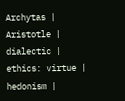Archytas | Aristotle | dialectic | ethics: virtue | hedonism |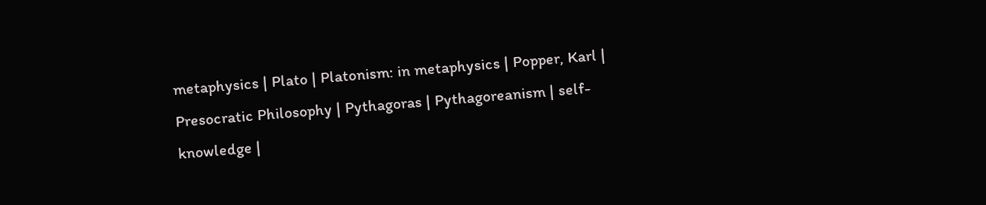metaphysics | Plato | Platonism: in metaphysics | Popper, Karl | Presocratic Philosophy | Pythagoras | Pythagoreanism | self-knowledge |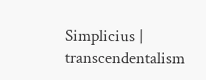Simplicius | transcendentalism